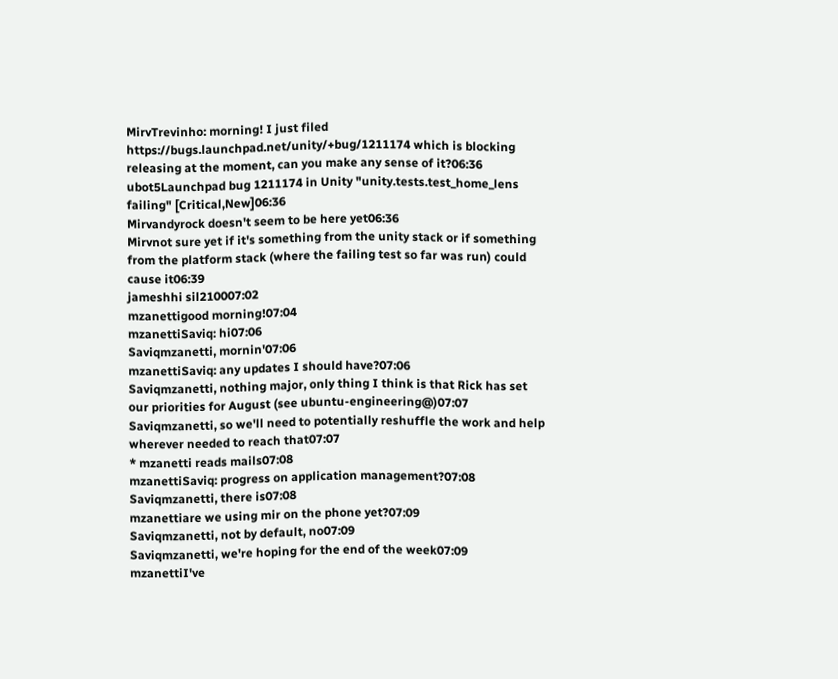MirvTrevinho: morning! I just filed https://bugs.launchpad.net/unity/+bug/1211174 which is blocking releasing at the moment, can you make any sense of it?06:36
ubot5Launchpad bug 1211174 in Unity "unity.tests.test_home_lens failing" [Critical,New]06:36
Mirvandyrock doesn't seem to be here yet06:36
Mirvnot sure yet if it's something from the unity stack or if something from the platform stack (where the failing test so far was run) could cause it06:39
jameshhi sil210007:02
mzanettigood morning!07:04
mzanettiSaviq: hi07:06
Saviqmzanetti, mornin'07:06
mzanettiSaviq: any updates I should have?07:06
Saviqmzanetti, nothing major, only thing I think is that Rick has set our priorities for August (see ubuntu-engineering@)07:07
Saviqmzanetti, so we'll need to potentially reshuffle the work and help wherever needed to reach that07:07
* mzanetti reads mails07:08
mzanettiSaviq: progress on application management?07:08
Saviqmzanetti, there is07:08
mzanettiare we using mir on the phone yet?07:09
Saviqmzanetti, not by default, no07:09
Saviqmzanetti, we're hoping for the end of the week07:09
mzanettiI've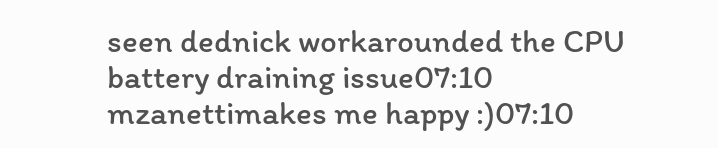seen dednick workarounded the CPU battery draining issue07:10
mzanettimakes me happy :)07:10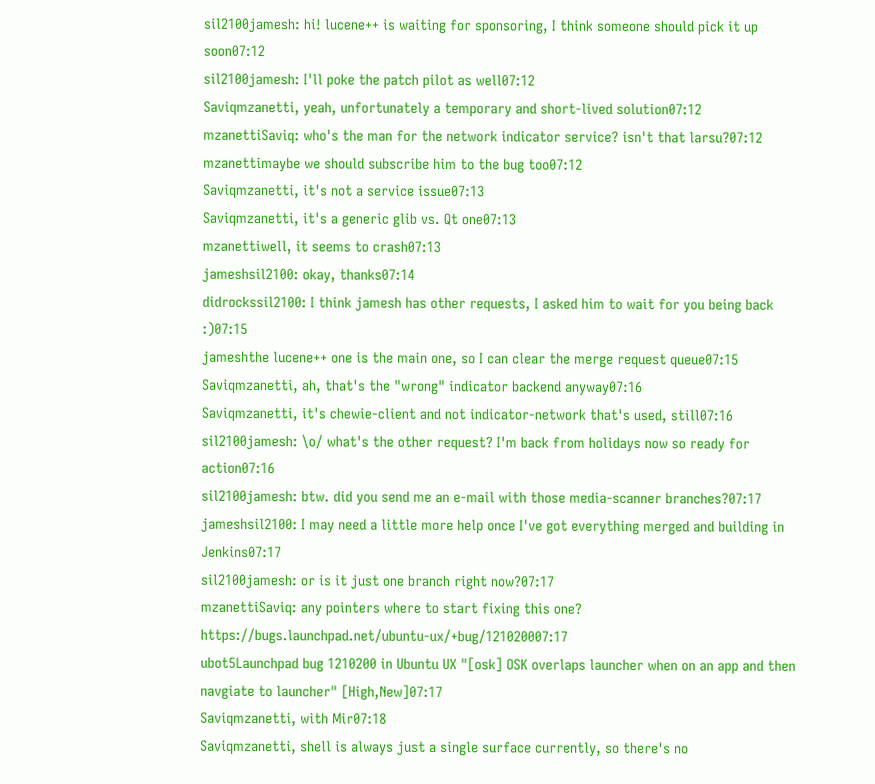sil2100jamesh: hi! lucene++ is waiting for sponsoring, I think someone should pick it up soon07:12
sil2100jamesh: I'll poke the patch pilot as well07:12
Saviqmzanetti, yeah, unfortunately a temporary and short-lived solution07:12
mzanettiSaviq: who's the man for the network indicator service? isn't that larsu?07:12
mzanettimaybe we should subscribe him to the bug too07:12
Saviqmzanetti, it's not a service issue07:13
Saviqmzanetti, it's a generic glib vs. Qt one07:13
mzanettiwell, it seems to crash07:13
jameshsil2100: okay, thanks07:14
didrockssil2100: I think jamesh has other requests, I asked him to wait for you being back :)07:15
jameshthe lucene++ one is the main one, so I can clear the merge request queue07:15
Saviqmzanetti, ah, that's the "wrong" indicator backend anyway07:16
Saviqmzanetti, it's chewie-client and not indicator-network that's used, still07:16
sil2100jamesh: \o/ what's the other request? I'm back from holidays now so ready for action07:16
sil2100jamesh: btw. did you send me an e-mail with those media-scanner branches?07:17
jameshsil2100: I may need a little more help once I've got everything merged and building in Jenkins07:17
sil2100jamesh: or is it just one branch right now?07:17
mzanettiSaviq: any pointers where to start fixing this one? https://bugs.launchpad.net/ubuntu-ux/+bug/121020007:17
ubot5Launchpad bug 1210200 in Ubuntu UX "[osk] OSK overlaps launcher when on an app and then navgiate to launcher" [High,New]07:17
Saviqmzanetti, with Mir07:18
Saviqmzanetti, shell is always just a single surface currently, so there's no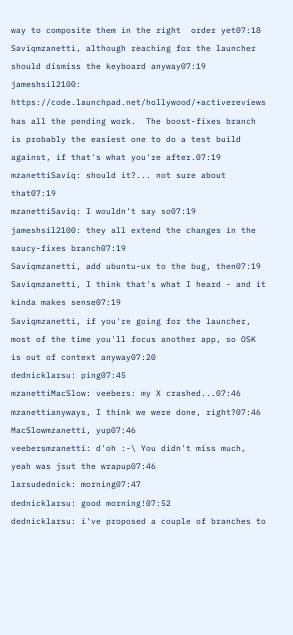way to composite them in the right  order yet07:18
Saviqmzanetti, although reaching for the launcher should dismiss the keyboard anyway07:19
jameshsil2100: https://code.launchpad.net/hollywood/+activereviews has all the pending work.  The boost-fixes branch is probably the easiest one to do a test build against, if that's what you're after.07:19
mzanettiSaviq: should it?... not sure about that07:19
mzanettiSaviq: I wouldn't say so07:19
jameshsil2100: they all extend the changes in the saucy-fixes branch07:19
Saviqmzanetti, add ubuntu-ux to the bug, then07:19
Saviqmzanetti, I think that's what I heard - and it kinda makes sense07:19
Saviqmzanetti, if you're going for the launcher, most of the time you'll focus another app, so OSK is out of context anyway07:20
dednicklarsu: ping07:45
mzanettiMacSlow: veebers: my X crashed...07:46
mzanettianyways, I think we were done, right?07:46
MacSlowmzanetti, yup07:46
veebersmzanetti: d'oh :-\ You didn't miss much, yeah was jsut the wrapup07:46
larsudednick: morning07:47
dednicklarsu: good morning!07:52
dednicklarsu: i've proposed a couple of branches to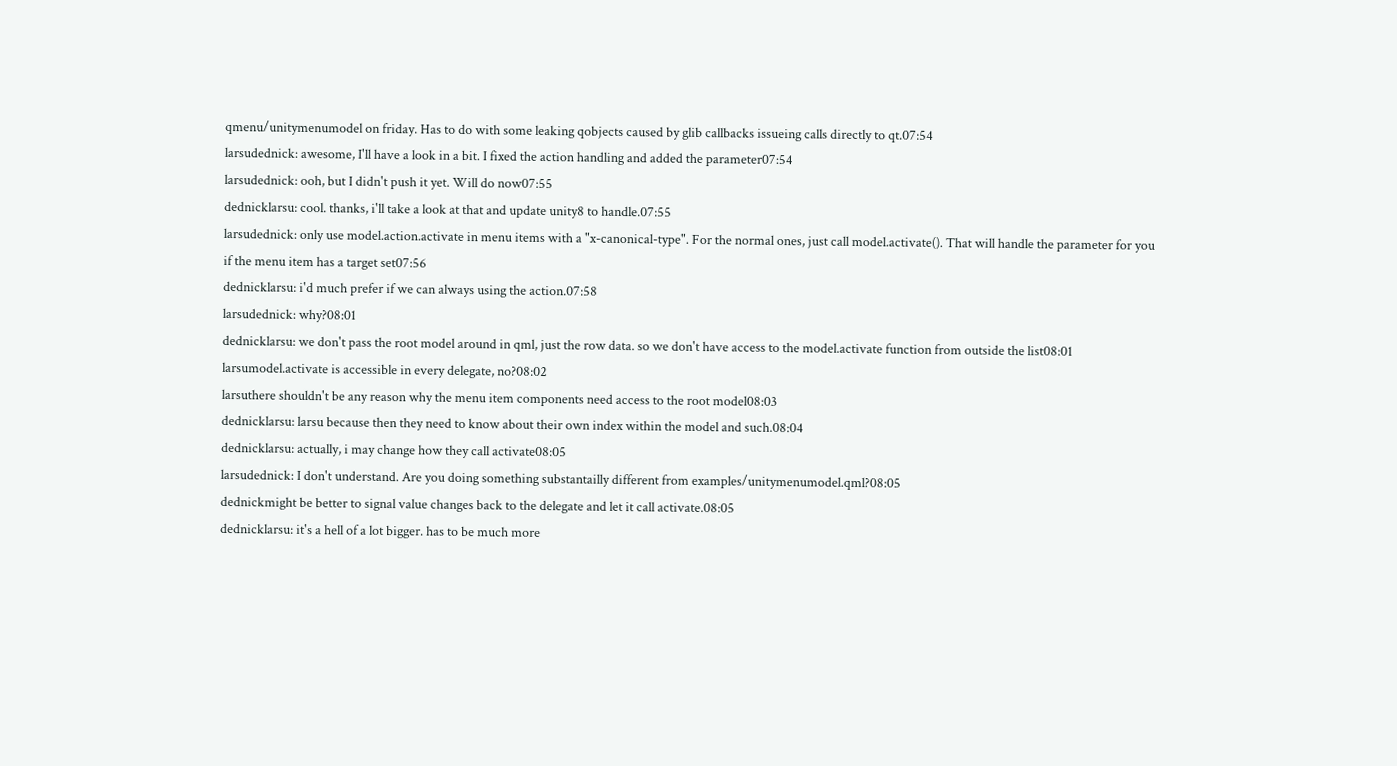qmenu/unitymenumodel on friday. Has to do with some leaking qobjects caused by glib callbacks issueing calls directly to qt.07:54
larsudednick: awesome, I'll have a look in a bit. I fixed the action handling and added the parameter07:54
larsudednick: ooh, but I didn't push it yet. Will do now07:55
dednicklarsu: cool. thanks, i'll take a look at that and update unity8 to handle.07:55
larsudednick: only use model.action.activate in menu items with a "x-canonical-type". For the normal ones, just call model.activate(). That will handle the parameter for you if the menu item has a target set07:56
dednicklarsu: i'd much prefer if we can always using the action.07:58
larsudednick: why?08:01
dednicklarsu: we don't pass the root model around in qml, just the row data. so we don't have access to the model.activate function from outside the list08:01
larsumodel.activate is accessible in every delegate, no?08:02
larsuthere shouldn't be any reason why the menu item components need access to the root model08:03
dednicklarsu: larsu because then they need to know about their own index within the model and such.08:04
dednicklarsu: actually, i may change how they call activate08:05
larsudednick: I don't understand. Are you doing something substantailly different from examples/unitymenumodel.qml?08:05
dednickmight be better to signal value changes back to the delegate and let it call activate.08:05
dednicklarsu: it's a hell of a lot bigger. has to be much more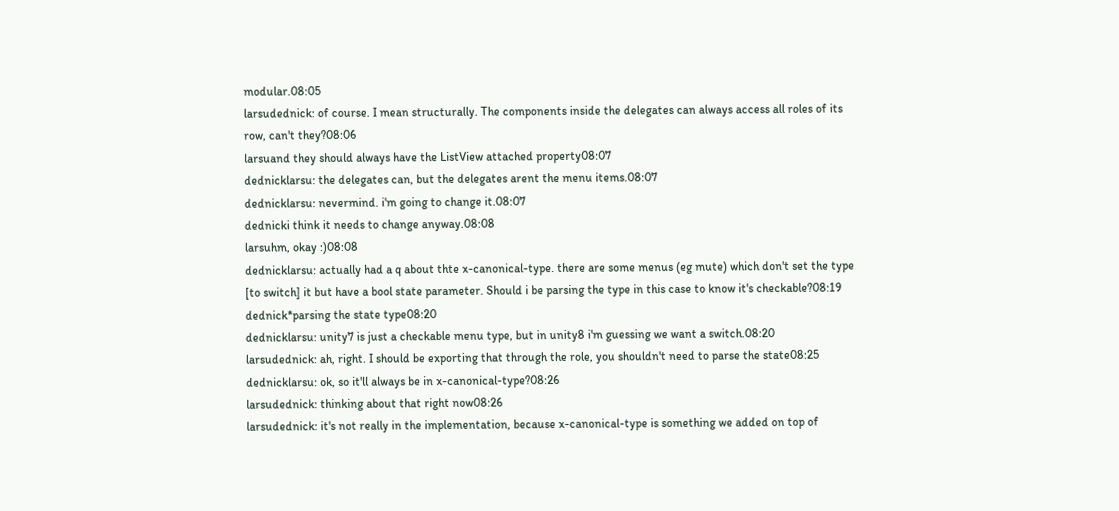modular.08:05
larsudednick: of course. I mean structurally. The components inside the delegates can always access all roles of its row, can't they?08:06
larsuand they should always have the ListView attached property08:07
dednicklarsu: the delegates can, but the delegates arent the menu items.08:07
dednicklarsu: nevermind. i'm going to change it.08:07
dednicki think it needs to change anyway.08:08
larsuhm, okay :)08:08
dednicklarsu: actually had a q about thte x-canonical-type. there are some menus (eg mute) which don't set the type [to switch] it but have a bool state parameter. Should i be parsing the type in this case to know it's checkable?08:19
dednick*parsing the state type08:20
dednicklarsu: unity7 is just a checkable menu type, but in unity8 i'm guessing we want a switch.08:20
larsudednick: ah, right. I should be exporting that through the role, you shouldn't need to parse the state08:25
dednicklarsu: ok, so it'll always be in x-canonical-type?08:26
larsudednick: thinking about that right now08:26
larsudednick: it's not really in the implementation, because x-canonical-type is something we added on top of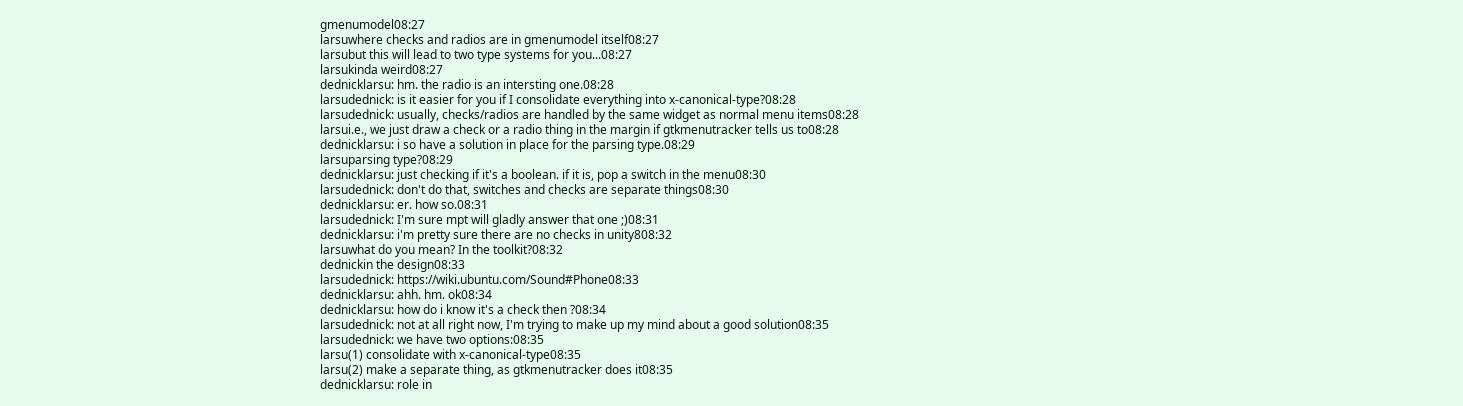gmenumodel08:27
larsuwhere checks and radios are in gmenumodel itself08:27
larsubut this will lead to two type systems for you...08:27
larsukinda weird08:27
dednicklarsu: hm. the radio is an intersting one.08:28
larsudednick: is it easier for you if I consolidate everything into x-canonical-type?08:28
larsudednick: usually, checks/radios are handled by the same widget as normal menu items08:28
larsui.e., we just draw a check or a radio thing in the margin if gtkmenutracker tells us to08:28
dednicklarsu: i so have a solution in place for the parsing type.08:29
larsuparsing type?08:29
dednicklarsu: just checking if it's a boolean. if it is, pop a switch in the menu08:30
larsudednick: don't do that, switches and checks are separate things08:30
dednicklarsu: er. how so.08:31
larsudednick: I'm sure mpt will gladly answer that one ;)08:31
dednicklarsu: i'm pretty sure there are no checks in unity808:32
larsuwhat do you mean? In the toolkit?08:32
dednickin the design08:33
larsudednick: https://wiki.ubuntu.com/Sound#Phone08:33
dednicklarsu: ahh. hm. ok08:34
dednicklarsu: how do i know it's a check then ?08:34
larsudednick: not at all right now, I'm trying to make up my mind about a good solution08:35
larsudednick: we have two options:08:35
larsu(1) consolidate with x-canonical-type08:35
larsu(2) make a separate thing, as gtkmenutracker does it08:35
dednicklarsu: role in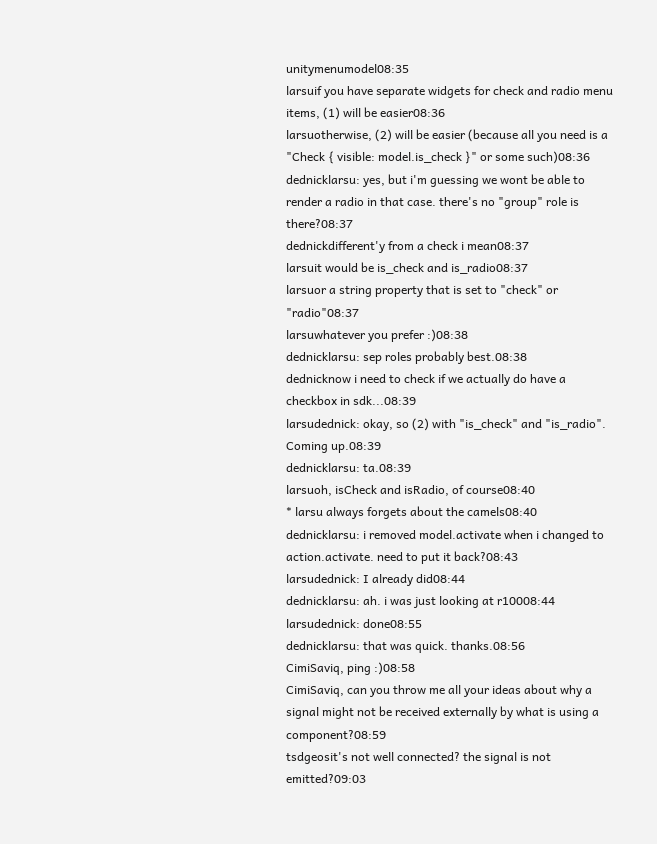unitymenumodel08:35
larsuif you have separate widgets for check and radio menu items, (1) will be easier08:36
larsuotherwise, (2) will be easier (because all you need is a "Check { visible: model.is_check }" or some such)08:36
dednicklarsu: yes, but i'm guessing we wont be able to render a radio in that case. there's no "group" role is there?08:37
dednickdifferent'y from a check i mean08:37
larsuit would be is_check and is_radio08:37
larsuor a string property that is set to "check" or "radio"08:37
larsuwhatever you prefer :)08:38
dednicklarsu: sep roles probably best.08:38
dednicknow i need to check if we actually do have a checkbox in sdk...08:39
larsudednick: okay, so (2) with "is_check" and "is_radio". Coming up.08:39
dednicklarsu: ta.08:39
larsuoh, isCheck and isRadio, of course08:40
* larsu always forgets about the camels08:40
dednicklarsu: i removed model.activate when i changed to action.activate. need to put it back?08:43
larsudednick: I already did08:44
dednicklarsu: ah. i was just looking at r10008:44
larsudednick: done08:55
dednicklarsu: that was quick. thanks.08:56
CimiSaviq, ping :)08:58
CimiSaviq, can you throw me all your ideas about why a signal might not be received externally by what is using a component?08:59
tsdgeosit's not well connected? the signal is not emitted?09:03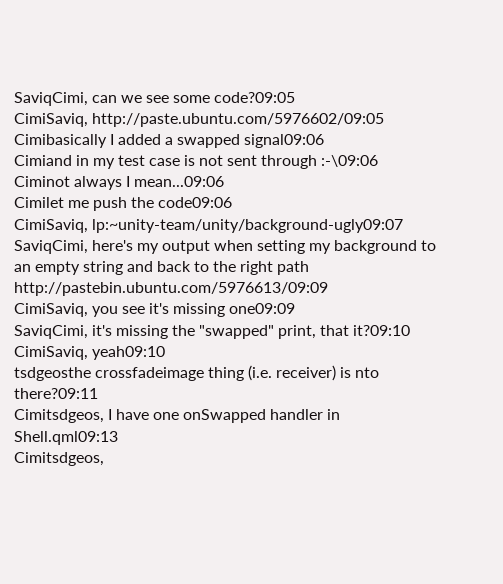SaviqCimi, can we see some code?09:05
CimiSaviq, http://paste.ubuntu.com/5976602/09:05
Cimibasically I added a swapped signal09:06
Cimiand in my test case is not sent through :-\09:06
Ciminot always I mean...09:06
Cimilet me push the code09:06
CimiSaviq, lp:~unity-team/unity/background-ugly09:07
SaviqCimi, here's my output when setting my background to an empty string and back to the right path http://pastebin.ubuntu.com/5976613/09:09
CimiSaviq, you see it's missing one09:09
SaviqCimi, it's missing the "swapped" print, that it?09:10
CimiSaviq, yeah09:10
tsdgeosthe crossfadeimage thing (i.e. receiver) is nto there?09:11
Cimitsdgeos, I have one onSwapped handler in Shell.qml09:13
Cimitsdgeos,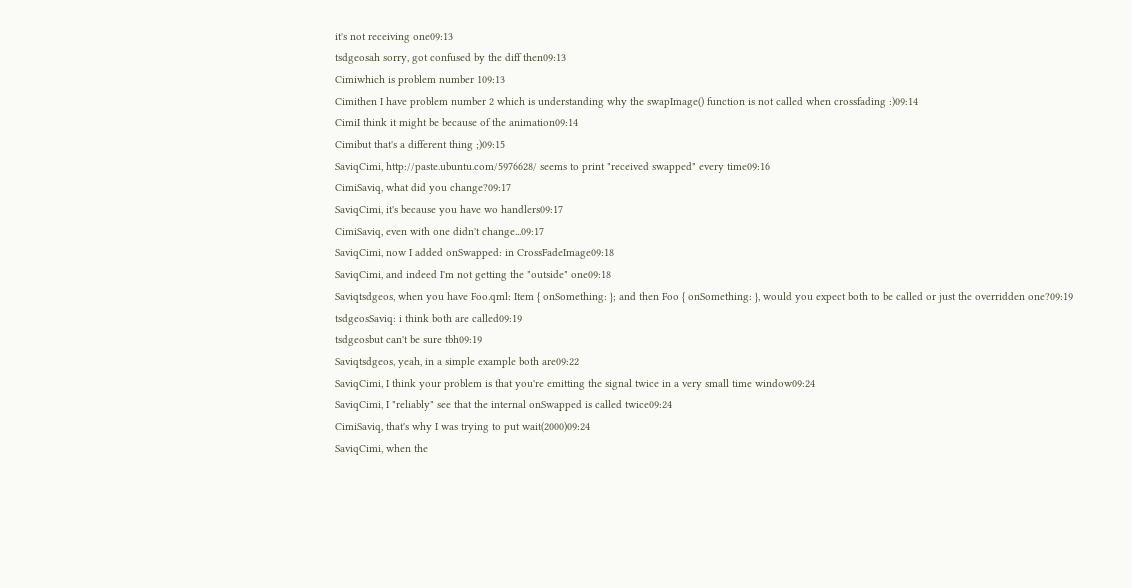it's not receiving one09:13
tsdgeosah sorry, got confused by the diff then09:13
Cimiwhich is problem number 109:13
Cimithen I have problem number 2 which is understanding why the swapImage() function is not called when crossfading :)09:14
CimiI think it might be because of the animation09:14
Cimibut that's a different thing ;)09:15
SaviqCimi, http://paste.ubuntu.com/5976628/ seems to print "received swapped" every time09:16
CimiSaviq, what did you change?09:17
SaviqCimi, it's because you have wo handlers09:17
CimiSaviq, even with one didn't change...09:17
SaviqCimi, now I added onSwapped: in CrossFadeImage09:18
SaviqCimi, and indeed I'm not getting the "outside" one09:18
Saviqtsdgeos, when you have Foo.qml: Item { onSomething: }; and then Foo { onSomething: }, would you expect both to be called or just the overridden one?09:19
tsdgeosSaviq: i think both are called09:19
tsdgeosbut can't be sure tbh09:19
Saviqtsdgeos, yeah, in a simple example both are09:22
SaviqCimi, I think your problem is that you're emitting the signal twice in a very small time window09:24
SaviqCimi, I "reliably" see that the internal onSwapped is called twice09:24
CimiSaviq, that's why I was trying to put wait(2000)09:24
SaviqCimi, when the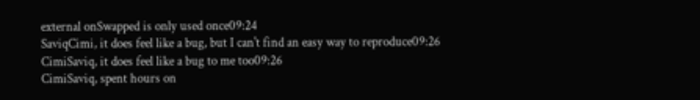external onSwapped is only used once09:24
SaviqCimi, it does feel like a bug, but I can't find an easy way to reproduce09:26
CimiSaviq, it does feel like a bug to me too09:26
CimiSaviq, spent hours on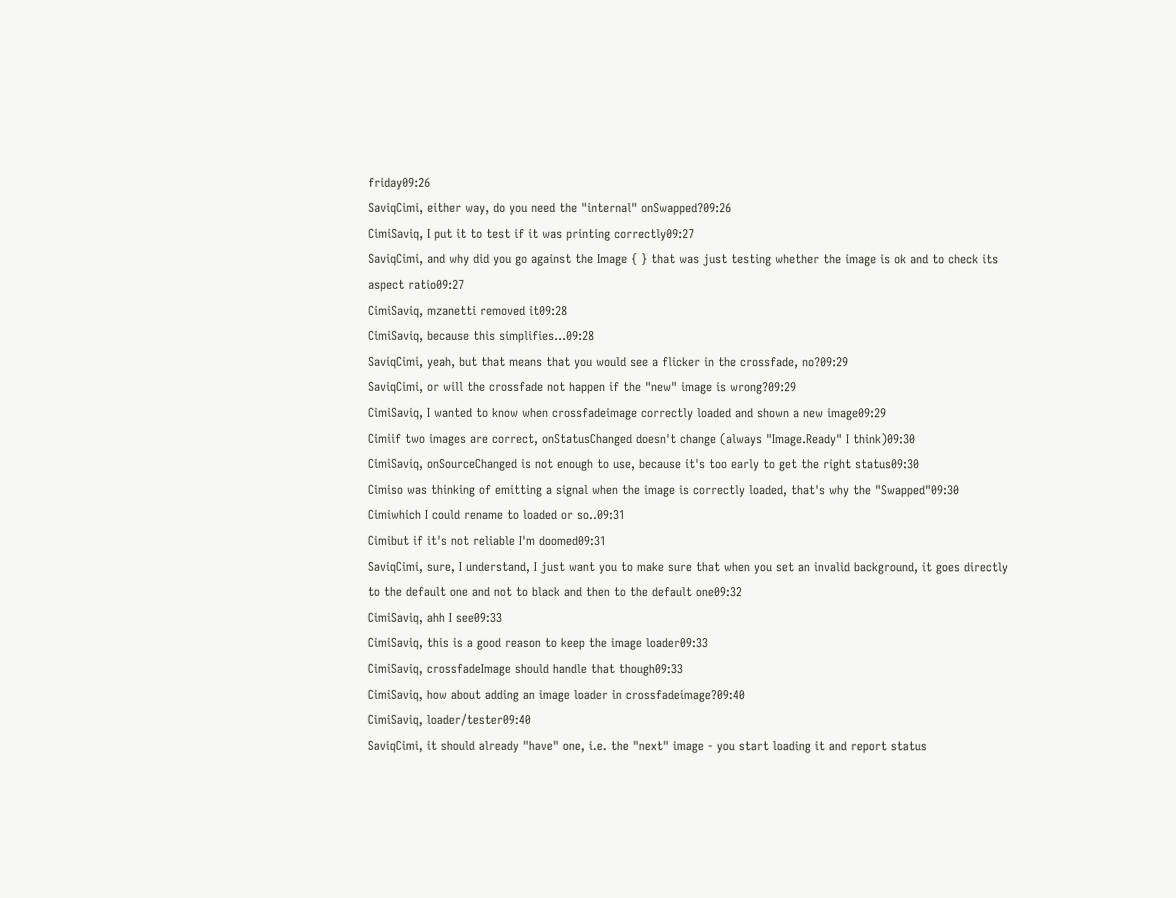friday09:26
SaviqCimi, either way, do you need the "internal" onSwapped?09:26
CimiSaviq, I put it to test if it was printing correctly09:27
SaviqCimi, and why did you go against the Image { } that was just testing whether the image is ok and to check its aspect ratio09:27
CimiSaviq, mzanetti removed it09:28
CimiSaviq, because this simplifies...09:28
SaviqCimi, yeah, but that means that you would see a flicker in the crossfade, no?09:29
SaviqCimi, or will the crossfade not happen if the "new" image is wrong?09:29
CimiSaviq, I wanted to know when crossfadeimage correctly loaded and shown a new image09:29
Cimiif two images are correct, onStatusChanged doesn't change (always "Image.Ready" I think)09:30
CimiSaviq, onSourceChanged is not enough to use, because it's too early to get the right status09:30
Cimiso was thinking of emitting a signal when the image is correctly loaded, that's why the "Swapped"09:30
Cimiwhich I could rename to loaded or so..09:31
Cimibut if it's not reliable I'm doomed09:31
SaviqCimi, sure, I understand, I just want you to make sure that when you set an invalid background, it goes directly to the default one and not to black and then to the default one09:32
CimiSaviq, ahh I see09:33
CimiSaviq, this is a good reason to keep the image loader09:33
CimiSaviq, crossfadeImage should handle that though09:33
CimiSaviq, how about adding an image loader in crossfadeimage?09:40
CimiSaviq, loader/tester09:40
SaviqCimi, it should already "have" one, i.e. the "next" image - you start loading it and report status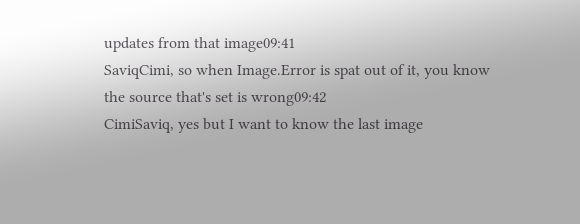updates from that image09:41
SaviqCimi, so when Image.Error is spat out of it, you know the source that's set is wrong09:42
CimiSaviq, yes but I want to know the last image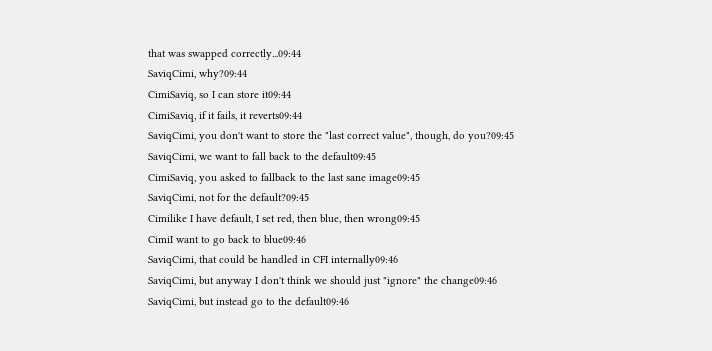that was swapped correctly...09:44
SaviqCimi, why?09:44
CimiSaviq, so I can store it09:44
CimiSaviq, if it fails, it reverts09:44
SaviqCimi, you don't want to store the "last correct value", though, do you?09:45
SaviqCimi, we want to fall back to the default09:45
CimiSaviq, you asked to fallback to the last sane image09:45
SaviqCimi, not for the default?09:45
Cimilike I have default, I set red, then blue, then wrong09:45
CimiI want to go back to blue09:46
SaviqCimi, that could be handled in CFI internally09:46
SaviqCimi, but anyway I don't think we should just "ignore" the change09:46
SaviqCimi, but instead go to the default09:46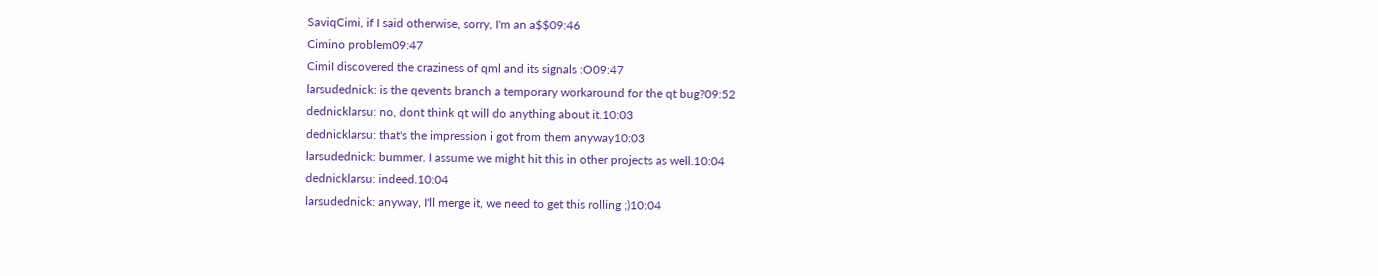SaviqCimi, if I said otherwise, sorry, I'm an a$$09:46
Cimino problem09:47
CimiI discovered the craziness of qml and its signals :O09:47
larsudednick: is the qevents branch a temporary workaround for the qt bug?09:52
dednicklarsu: no, dont think qt will do anything about it.10:03
dednicklarsu: that's the impression i got from them anyway10:03
larsudednick: bummer. I assume we might hit this in other projects as well.10:04
dednicklarsu: indeed.10:04
larsudednick: anyway, I'll merge it, we need to get this rolling ;)10:04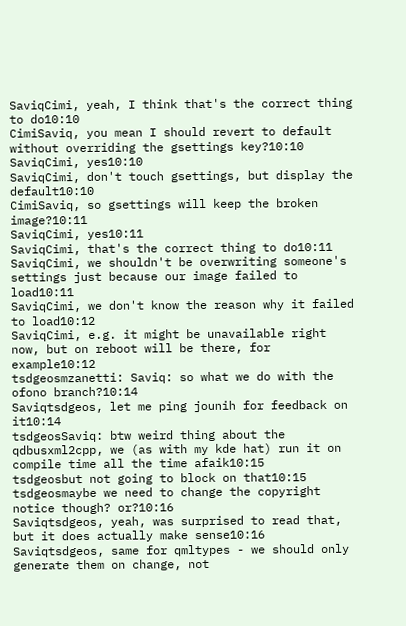SaviqCimi, yeah, I think that's the correct thing to do10:10
CimiSaviq, you mean I should revert to default without overriding the gsettings key?10:10
SaviqCimi, yes10:10
SaviqCimi, don't touch gsettings, but display the default10:10
CimiSaviq, so gsettings will keep the broken image?10:11
SaviqCimi, yes10:11
SaviqCimi, that's the correct thing to do10:11
SaviqCimi, we shouldn't be overwriting someone's settings just because our image failed to load10:11
SaviqCimi, we don't know the reason why it failed to load10:12
SaviqCimi, e.g. it might be unavailable right now, but on reboot will be there, for example10:12
tsdgeosmzanetti: Saviq: so what we do with the ofono branch?10:14
Saviqtsdgeos, let me ping jounih for feedback on it10:14
tsdgeosSaviq: btw weird thing about the qdbusxml2cpp, we (as with my kde hat) run it on compile time all the time afaik10:15
tsdgeosbut not going to block on that10:15
tsdgeosmaybe we need to change the copyright notice though? or?10:16
Saviqtsdgeos, yeah, was surprised to read that, but it does actually make sense10:16
Saviqtsdgeos, same for qmltypes - we should only generate them on change, not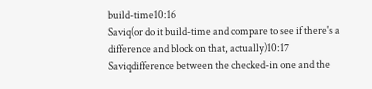build-time10:16
Saviq(or do it build-time and compare to see if there's a difference and block on that, actually)10:17
Saviqdifference between the checked-in one and the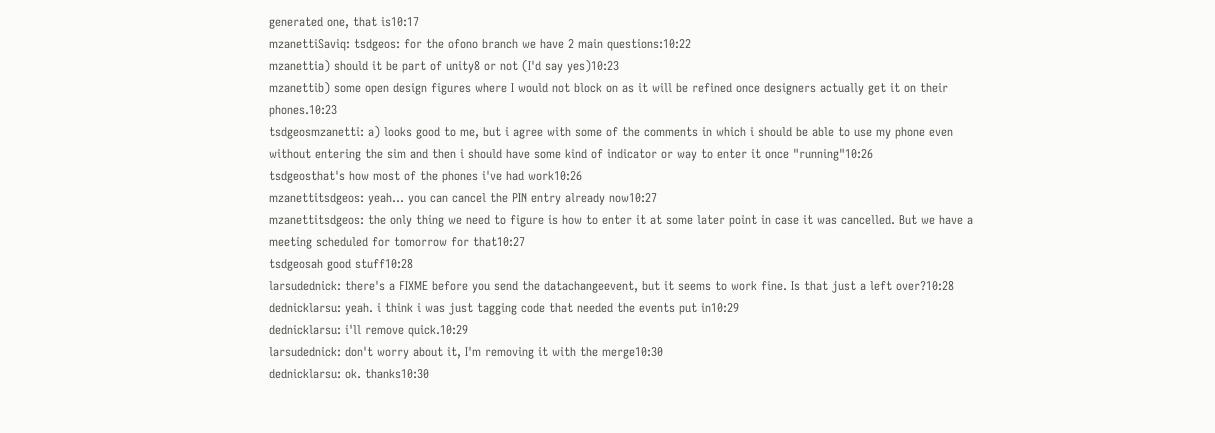generated one, that is10:17
mzanettiSaviq: tsdgeos: for the ofono branch we have 2 main questions:10:22
mzanettia) should it be part of unity8 or not (I'd say yes)10:23
mzanettib) some open design figures where I would not block on as it will be refined once designers actually get it on their phones.10:23
tsdgeosmzanetti: a) looks good to me, but i agree with some of the comments in which i should be able to use my phone even without entering the sim and then i should have some kind of indicator or way to enter it once "running"10:26
tsdgeosthat's how most of the phones i've had work10:26
mzanettitsdgeos: yeah... you can cancel the PIN entry already now10:27
mzanettitsdgeos: the only thing we need to figure is how to enter it at some later point in case it was cancelled. But we have a meeting scheduled for tomorrow for that10:27
tsdgeosah good stuff10:28
larsudednick: there's a FIXME before you send the datachangeevent, but it seems to work fine. Is that just a left over?10:28
dednicklarsu: yeah. i think i was just tagging code that needed the events put in10:29
dednicklarsu: i'll remove quick.10:29
larsudednick: don't worry about it, I'm removing it with the merge10:30
dednicklarsu: ok. thanks10:30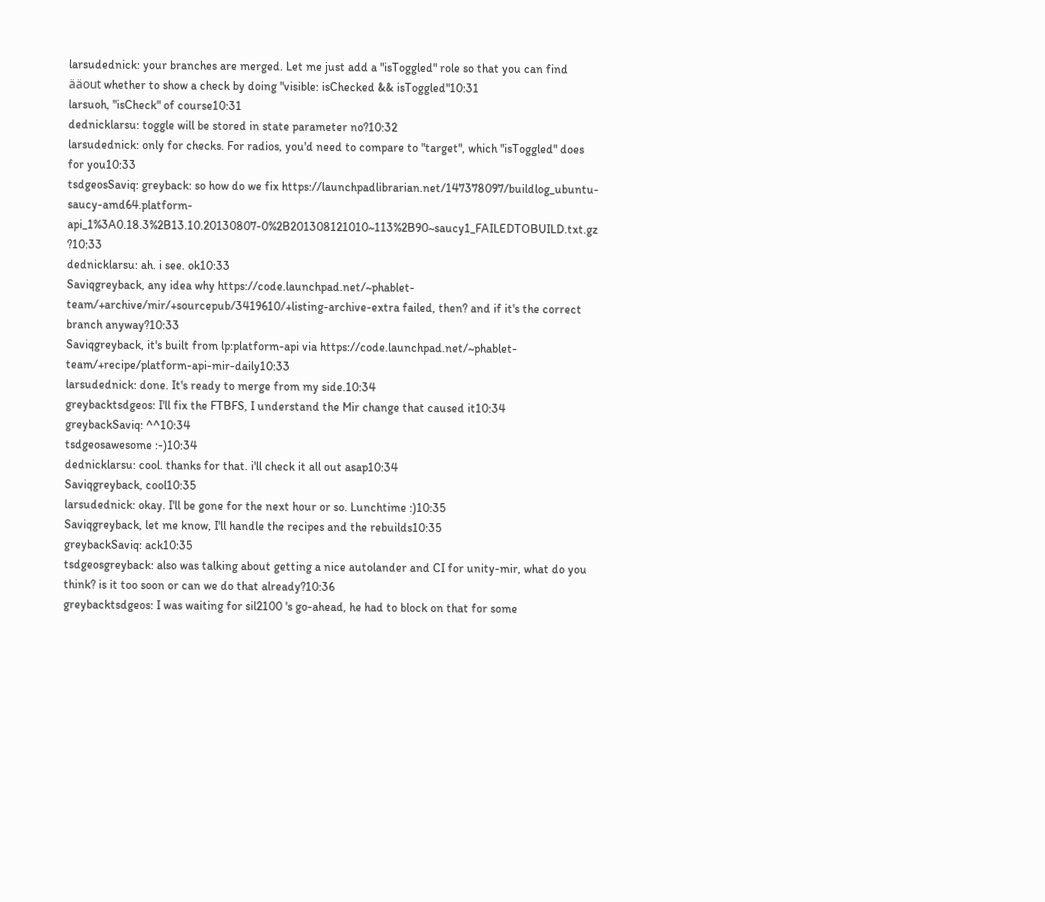larsudednick: your branches are merged. Let me just add a "isToggled" role so that you can find ääout whether to show a check by doing "visible: isChecked && isToggled"10:31
larsuoh, "isCheck" of course10:31
dednicklarsu: toggle will be stored in state parameter no?10:32
larsudednick: only for checks. For radios, you'd need to compare to "target", which "isToggled" does for you10:33
tsdgeosSaviq: greyback: so how do we fix https://launchpadlibrarian.net/147378097/buildlog_ubuntu-saucy-amd64.platform-api_1%3A0.18.3%2B13.10.20130807-0%2B201308121010~113%2B90~saucy1_FAILEDTOBUILD.txt.gz ?10:33
dednicklarsu: ah. i see. ok10:33
Saviqgreyback, any idea why https://code.launchpad.net/~phablet-team/+archive/mir/+sourcepub/3419610/+listing-archive-extra failed, then? and if it's the correct branch anyway?10:33
Saviqgreyback, it's built from lp:platform-api via https://code.launchpad.net/~phablet-team/+recipe/platform-api-mir-daily10:33
larsudednick: done. It's ready to merge from my side.10:34
greybacktsdgeos: I'll fix the FTBFS, I understand the Mir change that caused it10:34
greybackSaviq: ^^10:34
tsdgeosawesome :-)10:34
dednicklarsu: cool. thanks for that. i'll check it all out asap10:34
Saviqgreyback, cool10:35
larsudednick: okay. I'll be gone for the next hour or so. Lunchtime :)10:35
Saviqgreyback, let me know, I'll handle the recipes and the rebuilds10:35
greybackSaviq: ack10:35
tsdgeosgreyback: also was talking about getting a nice autolander and CI for unity-mir, what do you think? is it too soon or can we do that already?10:36
greybacktsdgeos: I was waiting for sil2100 's go-ahead, he had to block on that for some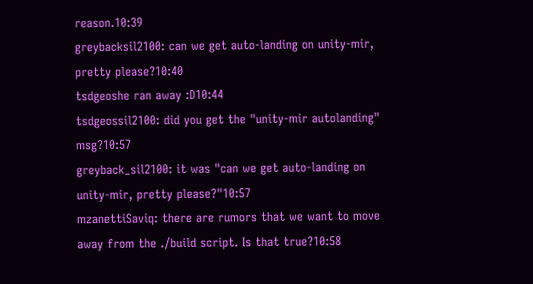reason.10:39
greybacksil2100: can we get auto-landing on unity-mir, pretty please?10:40
tsdgeoshe ran away :D10:44
tsdgeossil2100: did you get the "unity-mir autolanding" msg?10:57
greyback_sil2100: it was "can we get auto-landing on unity-mir, pretty please?"10:57
mzanettiSaviq: there are rumors that we want to move away from the ./build script. Is that true?10:58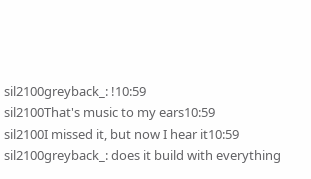sil2100greyback_: !10:59
sil2100That's music to my ears10:59
sil2100I missed it, but now I hear it10:59
sil2100greyback_: does it build with everything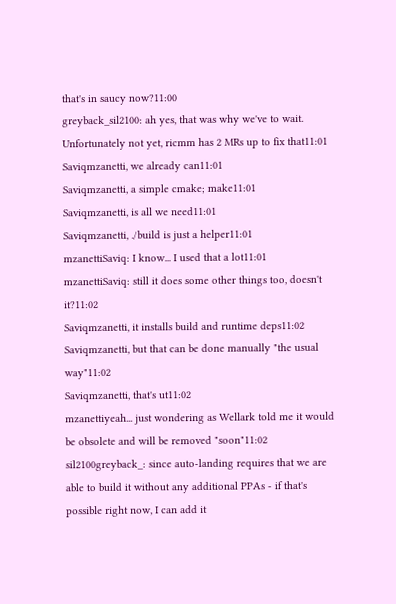that's in saucy now?11:00
greyback_sil2100: ah yes, that was why we've to wait. Unfortunately not yet, ricmm has 2 MRs up to fix that11:01
Saviqmzanetti, we already can11:01
Saviqmzanetti, a simple cmake; make11:01
Saviqmzanetti, is all we need11:01
Saviqmzanetti, ./build is just a helper11:01
mzanettiSaviq: I know... I used that a lot11:01
mzanettiSaviq: still it does some other things too, doesn't it?11:02
Saviqmzanetti, it installs build and runtime deps11:02
Saviqmzanetti, but that can be done manually "the usual way"11:02
Saviqmzanetti, that's ut11:02
mzanettiyeah... just wondering as Wellark told me it would be obsolete and will be removed "soon"11:02
sil2100greyback_: since auto-landing requires that we are able to build it without any additional PPAs - if that's possible right now, I can add it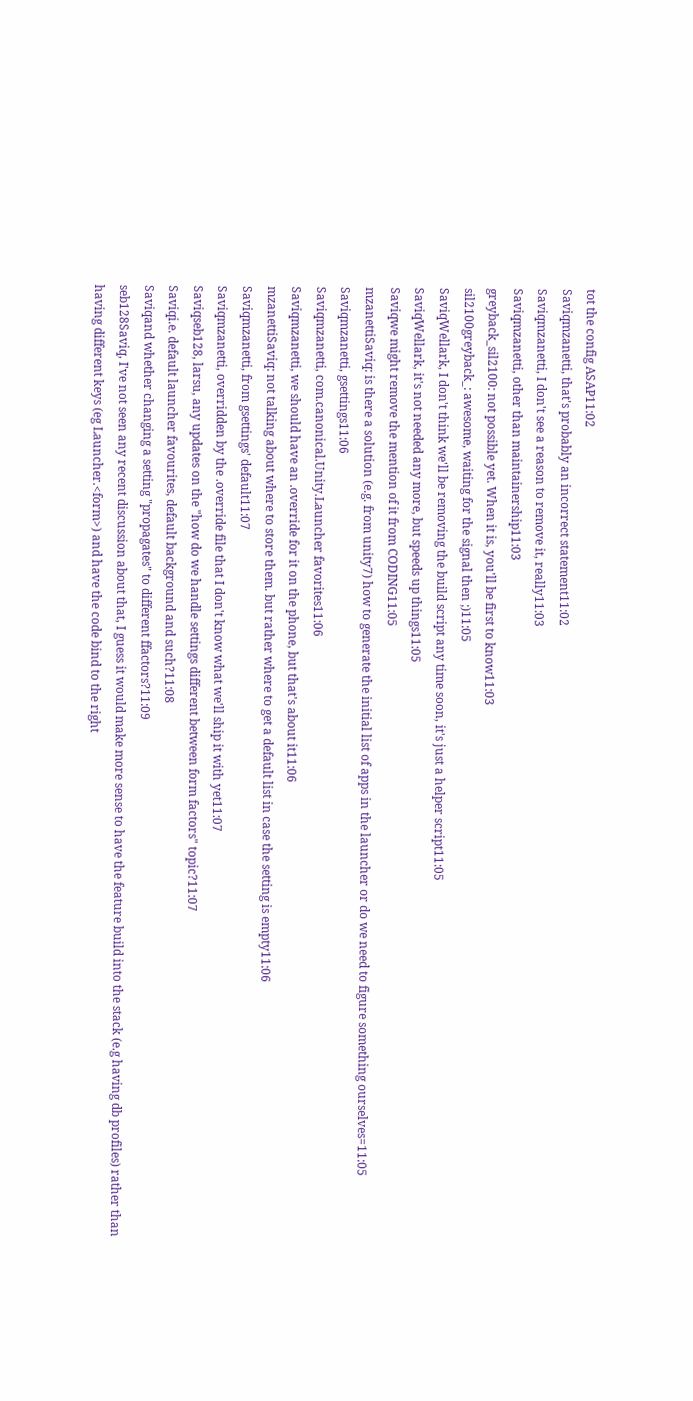tot the config ASAP11:02
Saviqmzanetti, that's probably an incorrect statement11:02
Saviqmzanetti, I don't see a reason to remove it, really11:03
Saviqmzanetti, other than maintainership11:03
greyback_sil2100: not possible yet. When it is, you'll be first to know11:03
sil2100greyback_: awesome, waiting for the signal then ;)11:05
SaviqWellark, I don't think we'll be removing the build script any time soon, it's just a helper script11:05
SaviqWellark, it's not needed any more, but speeds up things11:05
Saviqwe might remove the mention of it from CODING11:05
mzanettiSaviq: is there a solution (e.g. from unity7) how to generate the initial list of apps in the launcher or do we need to figure something ourselves=11:05
Saviqmzanetti, gsettings11:06
Saviqmzanetti, com.canonical.Unity.Launcher favorites11:06
Saviqmzanetti, we should have an .override for it on the phone, but that's about it11:06
mzanettiSaviq: not talking about where to store them. but rather where to get a default list in case the setting is empty11:06
Saviqmzanetti, from gsettings' default11:07
Saviqmzanetti, overridden by the .override file that I don't know what we'll ship it with yet11:07
Saviqseb128, larsu, any updates on the "how do we handle settings different between form factors" topic?11:07
Saviqi.e. default launcher favourites, default background and such?11:08
Saviqand whether changing a setting "propagates" to different ffactors?11:09
seb128Saviq, I've not seen any recent discussion about that, I guess it would make more sense to have the feature build into the stack (e.g having db profiles) rather than having different keys (eg Launcher.<form>) and have the code bind to the right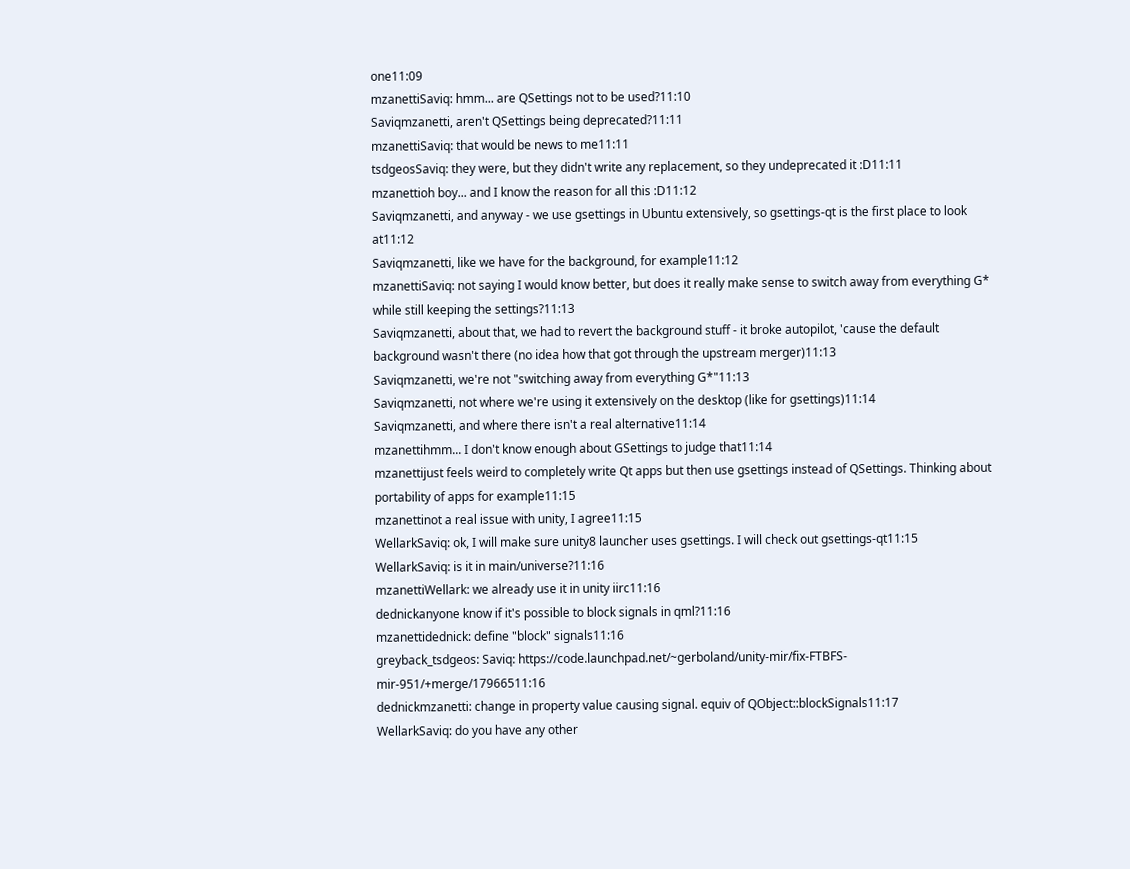one11:09
mzanettiSaviq: hmm... are QSettings not to be used?11:10
Saviqmzanetti, aren't QSettings being deprecated?11:11
mzanettiSaviq: that would be news to me11:11
tsdgeosSaviq: they were, but they didn't write any replacement, so they undeprecated it :D11:11
mzanettioh boy... and I know the reason for all this :D11:12
Saviqmzanetti, and anyway - we use gsettings in Ubuntu extensively, so gsettings-qt is the first place to look at11:12
Saviqmzanetti, like we have for the background, for example11:12
mzanettiSaviq: not saying I would know better, but does it really make sense to switch away from everything G* while still keeping the settings?11:13
Saviqmzanetti, about that, we had to revert the background stuff - it broke autopilot, 'cause the default background wasn't there (no idea how that got through the upstream merger)11:13
Saviqmzanetti, we're not "switching away from everything G*"11:13
Saviqmzanetti, not where we're using it extensively on the desktop (like for gsettings)11:14
Saviqmzanetti, and where there isn't a real alternative11:14
mzanettihmm... I don't know enough about GSettings to judge that11:14
mzanettijust feels weird to completely write Qt apps but then use gsettings instead of QSettings. Thinking about portability of apps for example11:15
mzanettinot a real issue with unity, I agree11:15
WellarkSaviq: ok, I will make sure unity8 launcher uses gsettings. I will check out gsettings-qt11:15
WellarkSaviq: is it in main/universe?11:16
mzanettiWellark: we already use it in unity iirc11:16
dednickanyone know if it's possible to block signals in qml?11:16
mzanettidednick: define "block" signals11:16
greyback_tsdgeos: Saviq: https://code.launchpad.net/~gerboland/unity-mir/fix-FTBFS-mir-951/+merge/17966511:16
dednickmzanetti: change in property value causing signal. equiv of QObject::blockSignals11:17
WellarkSaviq: do you have any other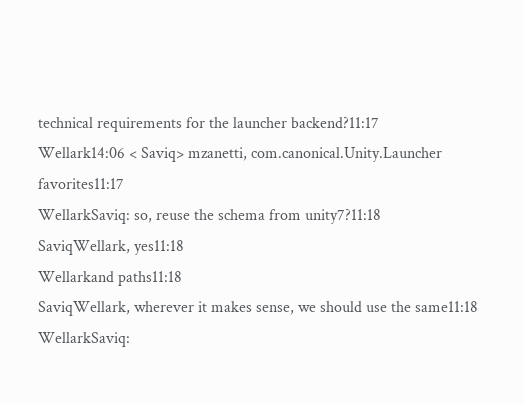technical requirements for the launcher backend?11:17
Wellark14:06 < Saviq> mzanetti, com.canonical.Unity.Launcher favorites11:17
WellarkSaviq: so, reuse the schema from unity7?11:18
SaviqWellark, yes11:18
Wellarkand paths11:18
SaviqWellark, wherever it makes sense, we should use the same11:18
WellarkSaviq: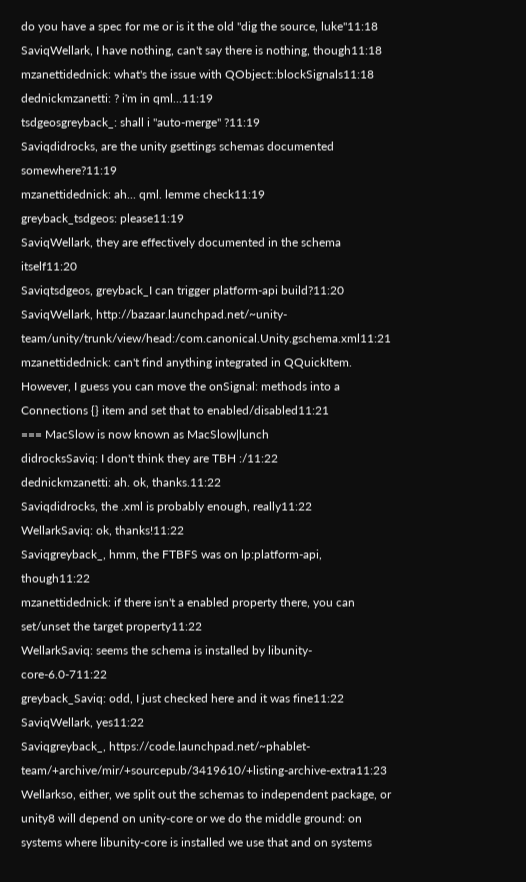do you have a spec for me or is it the old "dig the source, luke"11:18
SaviqWellark, I have nothing, can't say there is nothing, though11:18
mzanettidednick: what's the issue with QObject::blockSignals11:18
dednickmzanetti: ? i'm in qml...11:19
tsdgeosgreyback_: shall i "auto-merge" ?11:19
Saviqdidrocks, are the unity gsettings schemas documented somewhere?11:19
mzanettidednick: ah... qml. lemme check11:19
greyback_tsdgeos: please11:19
SaviqWellark, they are effectively documented in the schema itself11:20
Saviqtsdgeos, greyback_I can trigger platform-api build?11:20
SaviqWellark, http://bazaar.launchpad.net/~unity-team/unity/trunk/view/head:/com.canonical.Unity.gschema.xml11:21
mzanettidednick: can't find anything integrated in QQuickItem. However, I guess you can move the onSignal: methods into a Connections {} item and set that to enabled/disabled11:21
=== MacSlow is now known as MacSlow|lunch
didrocksSaviq: I don't think they are TBH :/11:22
dednickmzanetti: ah. ok, thanks.11:22
Saviqdidrocks, the .xml is probably enough, really11:22
WellarkSaviq: ok, thanks!11:22
Saviqgreyback_, hmm, the FTBFS was on lp:platform-api, though11:22
mzanettidednick: if there isn't a enabled property there, you can set/unset the target property11:22
WellarkSaviq: seems the schema is installed by libunity-core-6.0-711:22
greyback_Saviq: odd, I just checked here and it was fine11:22
SaviqWellark, yes11:22
Saviqgreyback_, https://code.launchpad.net/~phablet-team/+archive/mir/+sourcepub/3419610/+listing-archive-extra11:23
Wellarkso, either, we split out the schemas to independent package, or unity8 will depend on unity-core or we do the middle ground: on systems where libunity-core is installed we use that and on systems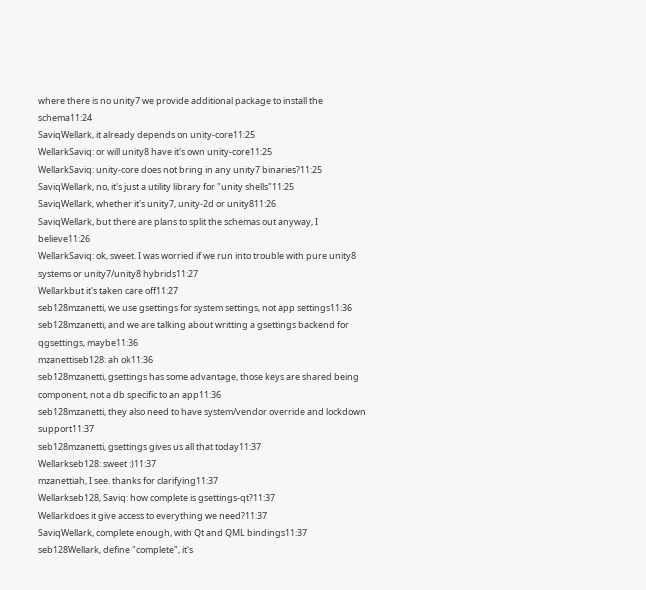where there is no unity7 we provide additional package to install the schema11:24
SaviqWellark, it already depends on unity-core11:25
WellarkSaviq: or will unity8 have it's own unity-core11:25
WellarkSaviq: unity-core does not bring in any unity7 binaries?11:25
SaviqWellark, no, it's just a utility library for "unity shells"11:25
SaviqWellark, whether it's unity7, unity-2d or unity811:26
SaviqWellark, but there are plans to split the schemas out anyway, I believe11:26
WellarkSaviq: ok, sweet. I was worried if we run into trouble with pure unity8 systems or unity7/unity8 hybrids11:27
Wellarkbut it's taken care off11:27
seb128mzanetti, we use gsettings for system settings, not app settings11:36
seb128mzanetti, and we are talking about writting a gsettings backend for qgsettings, maybe11:36
mzanettiseb128: ah ok11:36
seb128mzanetti, gsettings has some advantage, those keys are shared being component, not a db specific to an app11:36
seb128mzanetti, they also need to have system/vendor override and lockdown support11:37
seb128mzanetti, gsettings gives us all that today11:37
Wellarkseb128: sweet :)11:37
mzanettiah, I see. thanks for clarifying11:37
Wellarkseb128, Saviq: how complete is gsettings-qt?11:37
Wellarkdoes it give access to everything we need?11:37
SaviqWellark, complete enough, with Qt and QML bindings11:37
seb128Wellark, define "complete", it's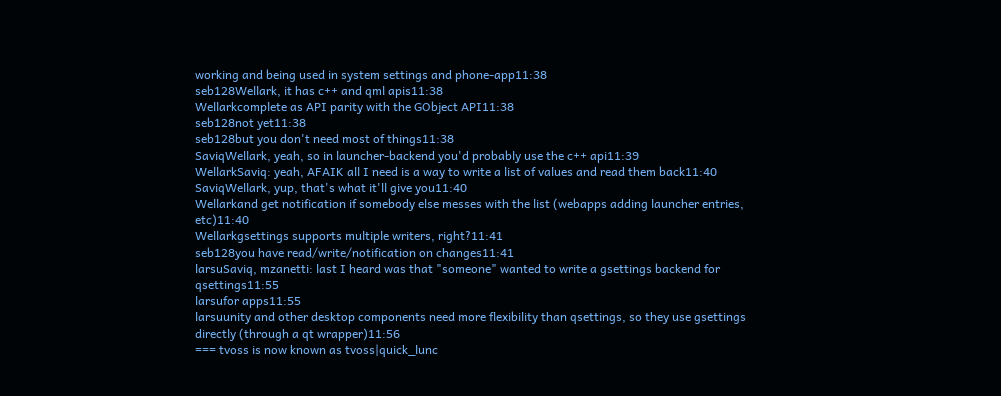working and being used in system settings and phone-app11:38
seb128Wellark, it has c++ and qml apis11:38
Wellarkcomplete as API parity with the GObject API11:38
seb128not yet11:38
seb128but you don't need most of things11:38
SaviqWellark, yeah, so in launcher-backend you'd probably use the c++ api11:39
WellarkSaviq: yeah, AFAIK all I need is a way to write a list of values and read them back11:40
SaviqWellark, yup, that's what it'll give you11:40
Wellarkand get notification if somebody else messes with the list (webapps adding launcher entries, etc)11:40
Wellarkgsettings supports multiple writers, right?11:41
seb128you have read/write/notification on changes11:41
larsuSaviq, mzanetti: last I heard was that "someone" wanted to write a gsettings backend for qsettings11:55
larsufor apps11:55
larsuunity and other desktop components need more flexibility than qsettings, so they use gsettings directly (through a qt wrapper)11:56
=== tvoss is now known as tvoss|quick_lunc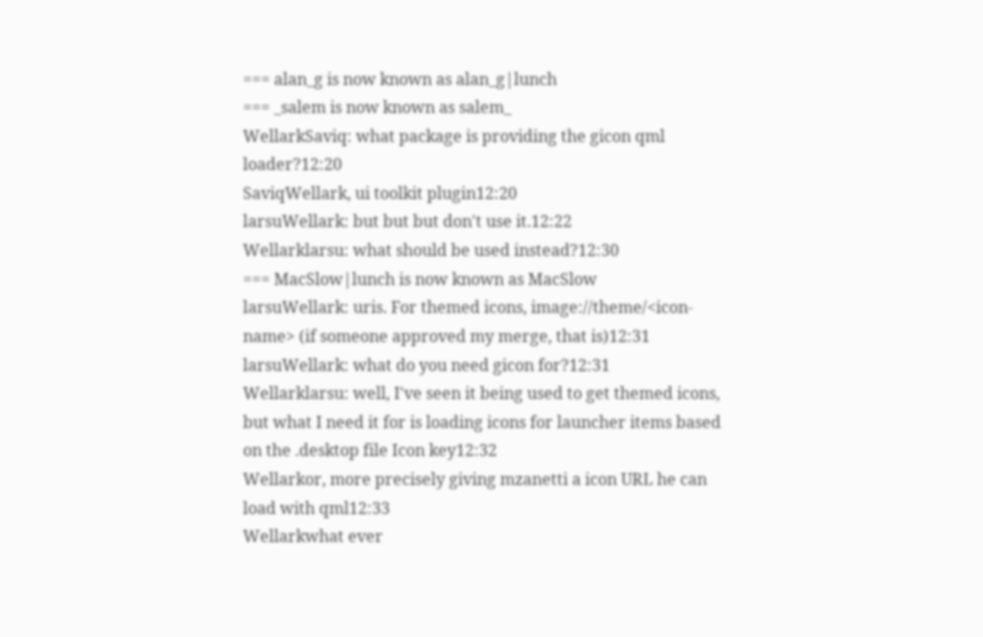=== alan_g is now known as alan_g|lunch
=== _salem is now known as salem_
WellarkSaviq: what package is providing the gicon qml loader?12:20
SaviqWellark, ui toolkit plugin12:20
larsuWellark: but but but don't use it.12:22
Wellarklarsu: what should be used instead?12:30
=== MacSlow|lunch is now known as MacSlow
larsuWellark: uris. For themed icons, image://theme/<icon-name> (if someone approved my merge, that is)12:31
larsuWellark: what do you need gicon for?12:31
Wellarklarsu: well, I've seen it being used to get themed icons, but what I need it for is loading icons for launcher items based on the .desktop file Icon key12:32
Wellarkor, more precisely giving mzanetti a icon URL he can load with qml12:33
Wellarkwhat ever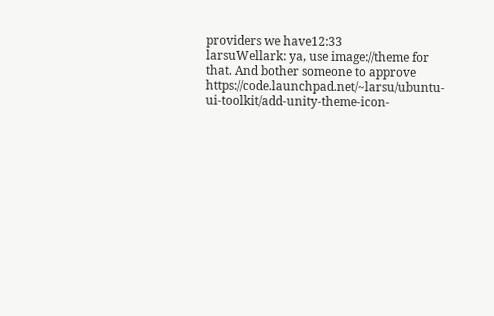providers we have12:33
larsuWellark: ya, use image://theme for that. And bother someone to approve https://code.launchpad.net/~larsu/ubuntu-ui-toolkit/add-unity-theme-icon-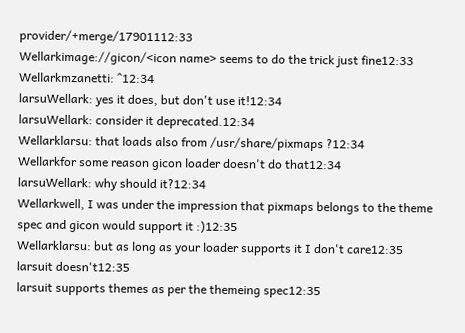provider/+merge/17901112:33
Wellarkimage://gicon/<icon name> seems to do the trick just fine12:33
Wellarkmzanetti: ^12:34
larsuWellark: yes it does, but don't use it!12:34
larsuWellark: consider it deprecated.12:34
Wellarklarsu: that loads also from /usr/share/pixmaps ?12:34
Wellarkfor some reason gicon loader doesn't do that12:34
larsuWellark: why should it?12:34
Wellarkwell, I was under the impression that pixmaps belongs to the theme spec and gicon would support it :)12:35
Wellarklarsu: but as long as your loader supports it I don't care12:35
larsuit doesn't12:35
larsuit supports themes as per the themeing spec12:35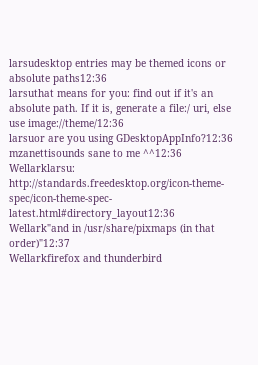larsudesktop entries may be themed icons or absolute paths12:36
larsuthat means for you: find out if it's an absolute path. If it is, generate a file:/ uri, else use image://theme/12:36
larsuor are you using GDesktopAppInfo?12:36
mzanettisounds sane to me ^^12:36
Wellarklarsu: http://standards.freedesktop.org/icon-theme-spec/icon-theme-spec-latest.html#directory_layout12:36
Wellark"and in /usr/share/pixmaps (in that order)"12:37
Wellarkfirefox and thunderbird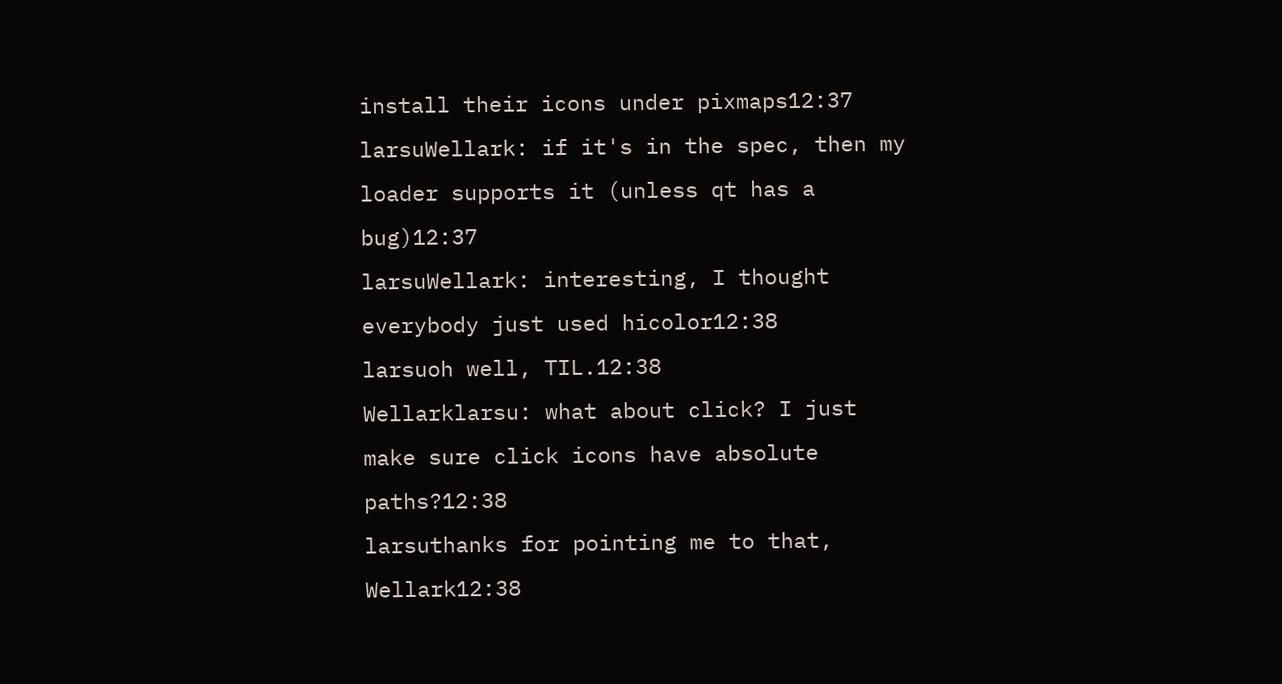install their icons under pixmaps12:37
larsuWellark: if it's in the spec, then my loader supports it (unless qt has a bug)12:37
larsuWellark: interesting, I thought everybody just used hicolor12:38
larsuoh well, TIL.12:38
Wellarklarsu: what about click? I just make sure click icons have absolute paths?12:38
larsuthanks for pointing me to that, Wellark12:38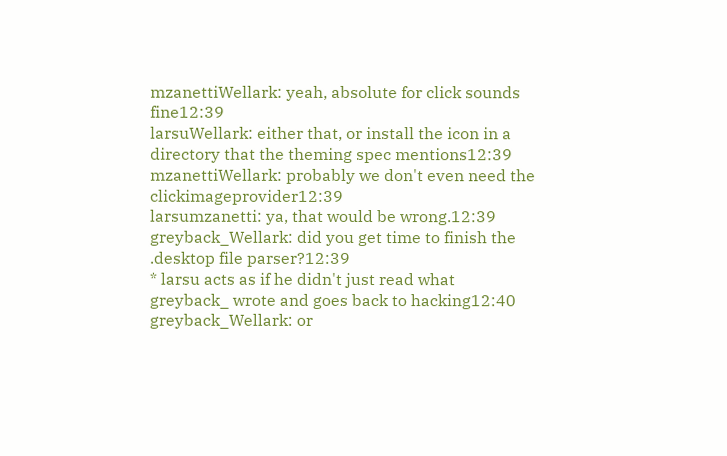mzanettiWellark: yeah, absolute for click sounds fine12:39
larsuWellark: either that, or install the icon in a directory that the theming spec mentions12:39
mzanettiWellark: probably we don't even need the clickimageprovider12:39
larsumzanetti: ya, that would be wrong.12:39
greyback_Wellark: did you get time to finish the .desktop file parser?12:39
* larsu acts as if he didn't just read what greyback_ wrote and goes back to hacking12:40
greyback_Wellark: or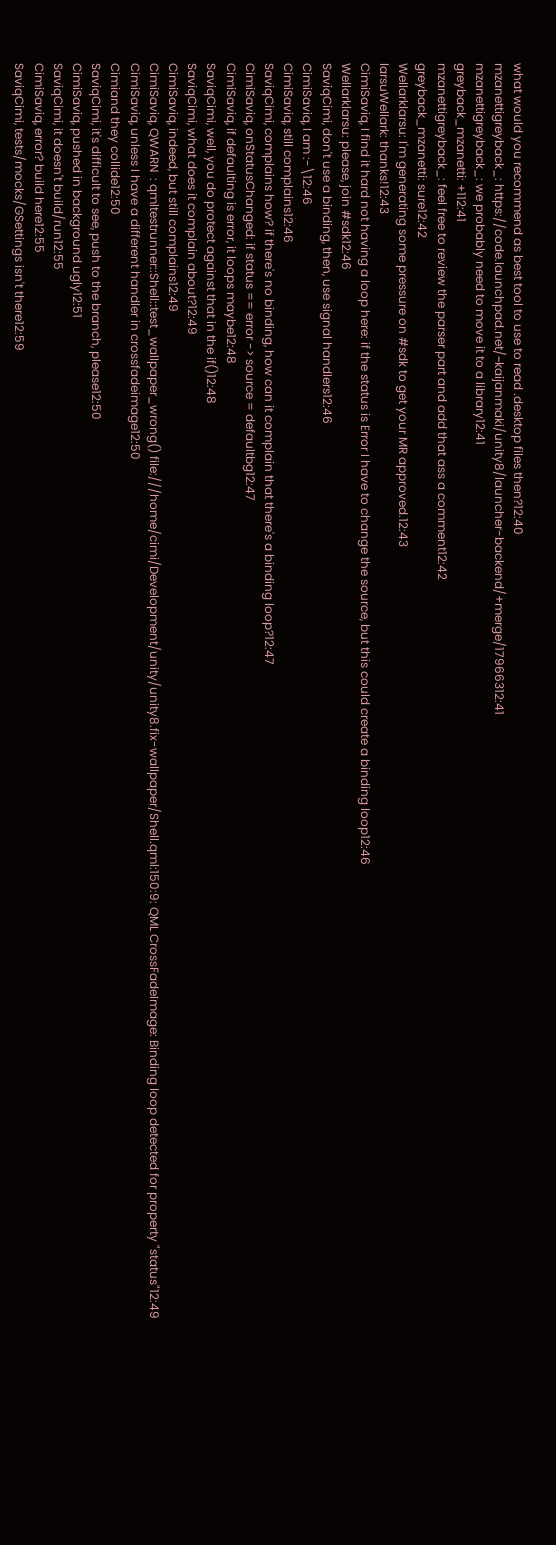what would you recommend as best tool to use to read .desktop files then?12:40
mzanettigreyback_: https://code.launchpad.net/~kaijanmaki/unity8/launcher-backend/+merge/17966312:41
mzanettigreyback_: we probably need to move it to a library12:41
greyback_mzanetti: +112:41
mzanettigreyback_: feel free to review the parser part and add that ass a comment12:42
greyback_mzanetti: sure12:42
Wellarklarsu: I'm generating some pressure on #sdk to get your MR approved.12:43
larsuWellark: thanks!12:43
CimiSaviq, I find it hard not having a loop here: if the status is Error I have to change the source, but this could create a binding loop12:46
Wellarklarsu: please, join #sdk12:46
SaviqCimi, don't use a binding, then, use signal handlers12:46
CimiSaviq, I am :-\12:46
CimiSaviq, still complains12:46
SaviqCimi, complains how? if there's no binding, how can it complain that there's a binding loop?12:47
CimiSaviq, onStatusChanged: if status == error -> source = defaultbg12:47
CimiSaviq, if defaulting is error, it loops maybe12:48
SaviqCimi, well, you do protect against that in the if()12:48
SaviqCimi, what does it complain about?12:49
CimiSaviq, indeed, but still complains12:49
CimiSaviq, QWARN  : qmltestrunner::Shell::test_wallpaper_wrong() file:///home/cimi/Development/unity/unity8.fix-wallpaper/Shell.qml:150:9: QML CrossFadeImage: Binding loop detected for property "status"12:49
CimiSaviq, unless I have a different handler in crossfadeimage12:50
Cimiand they collide12:50
SaviqCimi, it's difficult to see, push to the branch, please12:50
CimiSaviq, pushed in background ugly12:51
SaviqCimi, it doesn't build/run12:55
CimiSaviq, error? build here12:55
SaviqCimi, tests/mocks/GSettings isn't there12:59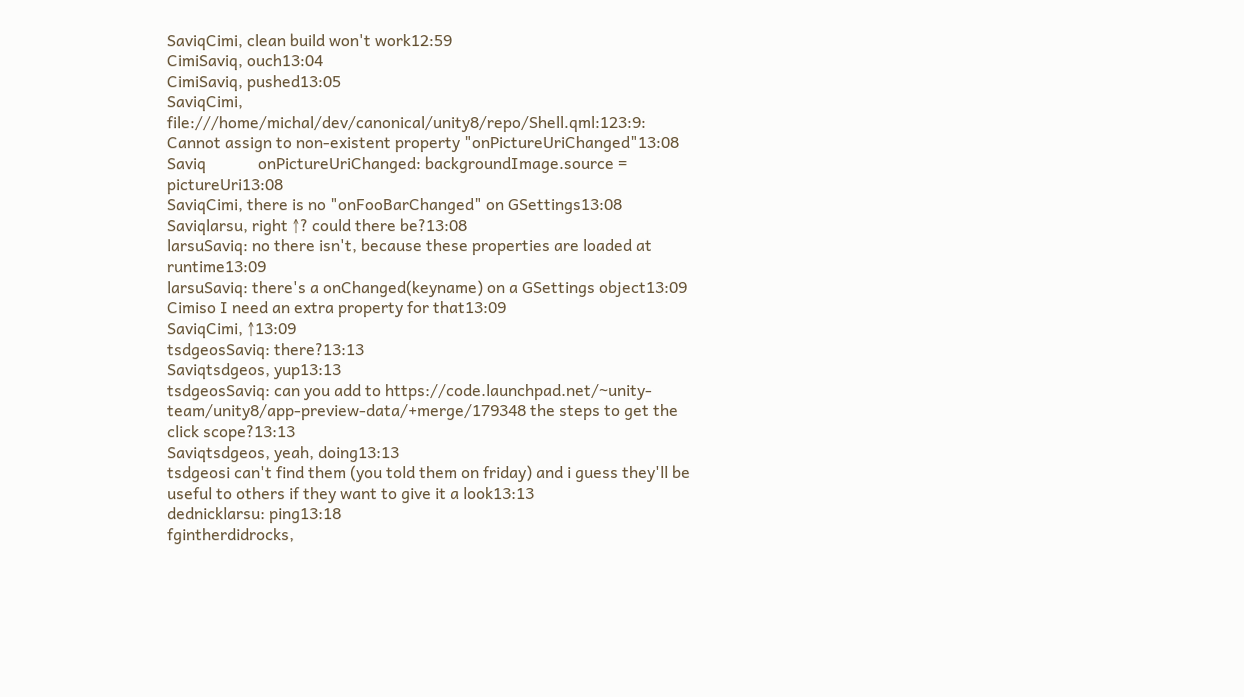SaviqCimi, clean build won't work12:59
CimiSaviq, ouch13:04
CimiSaviq, pushed13:05
SaviqCimi, file:///home/michal/dev/canonical/unity8/repo/Shell.qml:123:9: Cannot assign to non-existent property "onPictureUriChanged"13:08
Saviq             onPictureUriChanged: backgroundImage.source = pictureUri13:08
SaviqCimi, there is no "onFooBarChanged" on GSettings13:08
Saviqlarsu, right ↑? could there be?13:08
larsuSaviq: no there isn't, because these properties are loaded at runtime13:09
larsuSaviq: there's a onChanged(keyname) on a GSettings object13:09
Cimiso I need an extra property for that13:09
SaviqCimi, ↑13:09
tsdgeosSaviq: there?13:13
Saviqtsdgeos, yup13:13
tsdgeosSaviq: can you add to https://code.launchpad.net/~unity-team/unity8/app-preview-data/+merge/179348 the steps to get the click scope?13:13
Saviqtsdgeos, yeah, doing13:13
tsdgeosi can't find them (you told them on friday) and i guess they'll be useful to others if they want to give it a look13:13
dednicklarsu: ping13:18
fgintherdidrocks,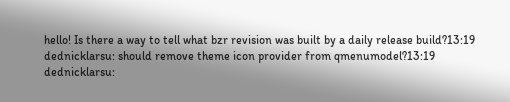hello! Is there a way to tell what bzr revision was built by a daily release build?13:19
dednicklarsu: should remove theme icon provider from qmenumodel?13:19
dednicklarsu: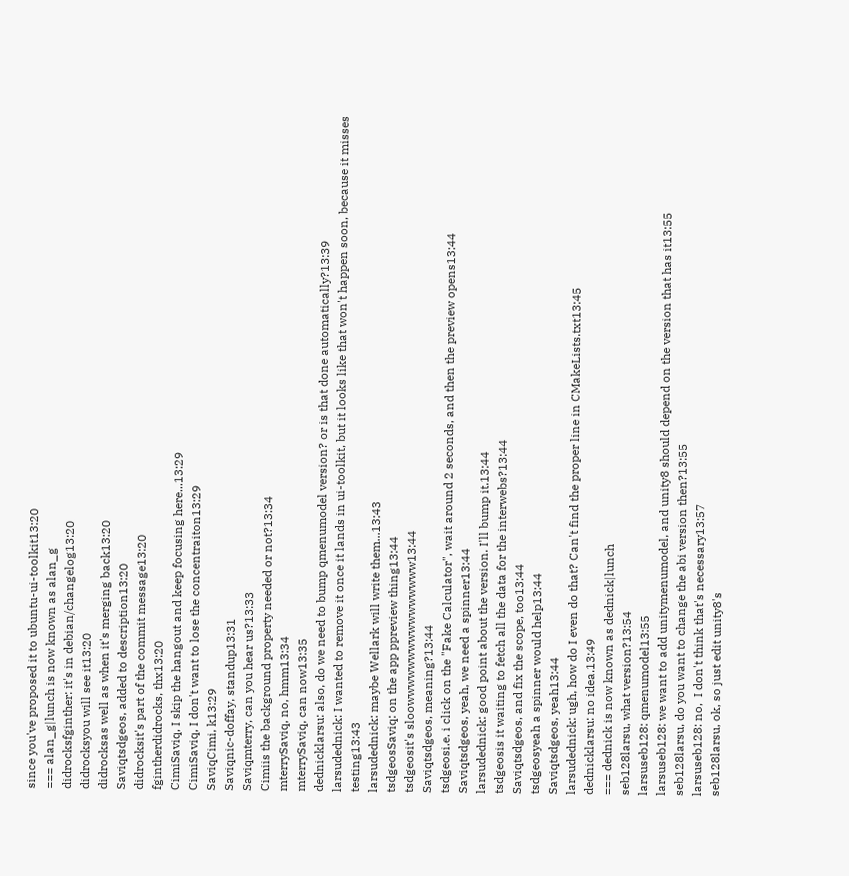since you've proposed it to ubuntu-ui-toolkit13:20
=== alan_g|lunch is now known as alan_g
didrocksfginther: it's in debian/changelog13:20
didrocksyou will see it13:20
didrocksas well as when it's merging back13:20
Saviqtsdgeos, added to description13:20
didrocksit's part of the commit message13:20
fgintherdidrocks, thx13:20
CimiSaviq, I skip the hangout and keep focusing here...13:29
CimiSaviq, I don't want to lose the concentraiton13:29
SaviqCimi, k13:29
Saviqnic-doffay, standup13:31
Saviqmterry, can you hear us?13:33
Cimiis the background property needed or not?13:34
mterrySaviq, no, hmm13:34
mterrySaviq, can now13:35
dednicklarsu: also, do we need to bump qmenumodel version? or is that done automatically?13:39
larsudednick: I wanted to remove it once it lands in ui-toolkit, but it looks like that won't happen soon, because it misses testing13:43
larsudednick: maybe Wellark will write them...13:43
tsdgeosSaviq: on the app ppreview thing13:44
tsdgeosit's sloowwwwwwwwwwwwwwww13:44
Saviqtsdgeos, meaning?13:44
tsdgeosi.e. i click on the "Fake Calculator", wait around 2 seconds, and then the preview opens13:44
Saviqtsdgeos, yeah, we need a spinner13:44
larsudednick: good point about the version. I'll bump it.13:44
tsdgeosis it waiting to fetch all the data for the interwebs?13:44
Saviqtsdgeos, and fix the scope, too13:44
tsdgeosyeah a spinner would help13:44
Saviqtsdgeos, yeah13:44
larsudednick: ugh, how do I even do that? Can't find the proper line in CMakeLists.txt13:45
dednicklarsu: no idea.13:49
=== dednick is now known as dednick|lunch
seb128larsu, what version?13:54
larsuseb128: qmenumodel13:55
larsuseb128: we want to add unitymenumodel, and unity8 should depend on the version that has it13:55
seb128larsu, do you want to change the abi version then?13:55
larsuseb128: no,  I don't think that's necessary13:57
seb128larsu, ok, so just edit unity8's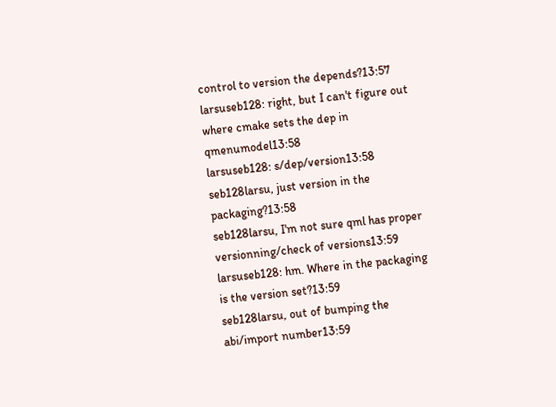control to version the depends?13:57
larsuseb128: right, but I can't figure out where cmake sets the dep in qmenumodel13:58
larsuseb128: s/dep/version13:58
seb128larsu, just version in the packaging?13:58
seb128larsu, I'm not sure qml has proper versionning/check of versions13:59
larsuseb128: hm. Where in the packaging is the version set?13:59
seb128larsu, out of bumping the abi/import number13:59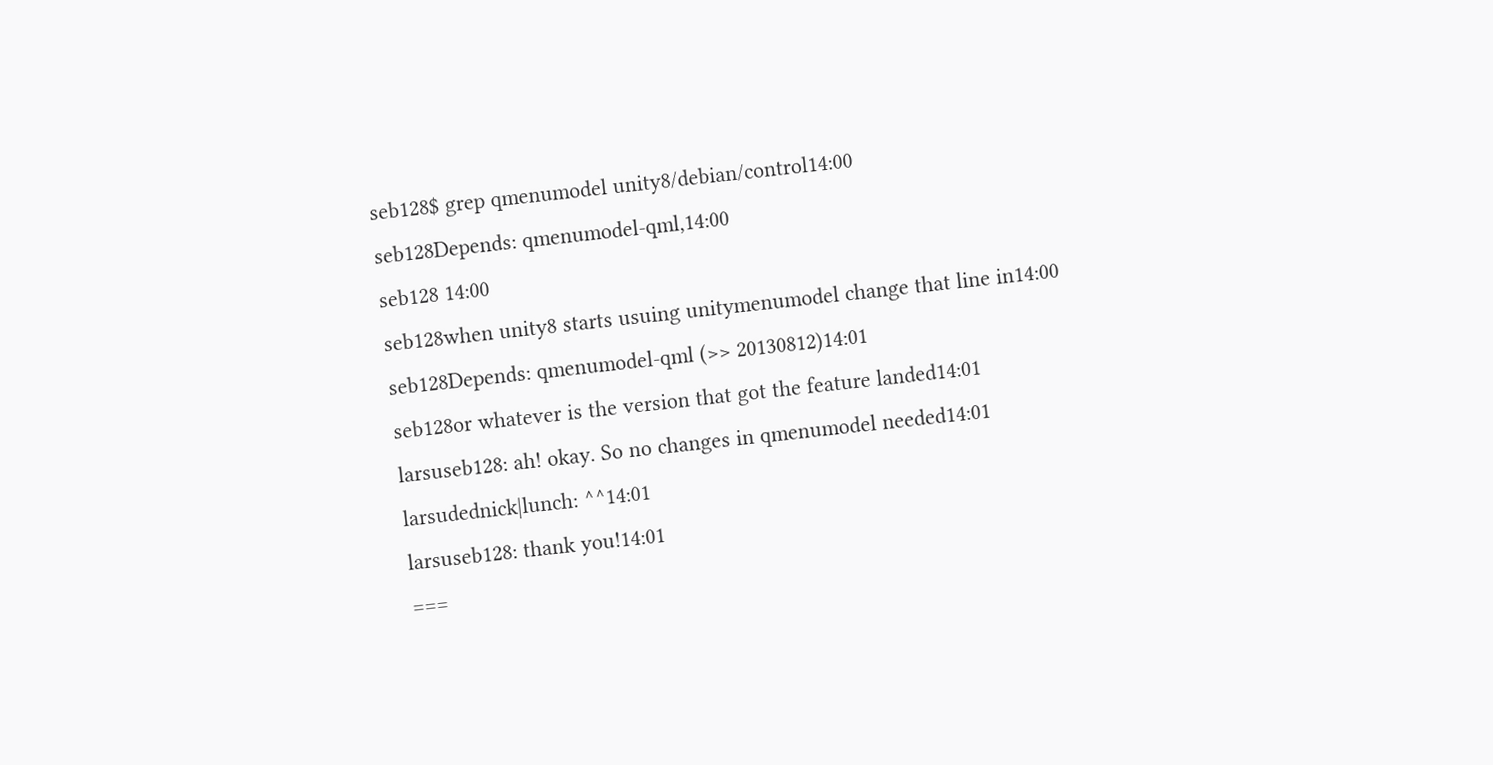seb128$ grep qmenumodel unity8/debian/control14:00
seb128Depends: qmenumodel-qml,14:00
seb128 14:00
seb128when unity8 starts usuing unitymenumodel change that line in14:00
seb128Depends: qmenumodel-qml (>> 20130812)14:01
seb128or whatever is the version that got the feature landed14:01
larsuseb128: ah! okay. So no changes in qmenumodel needed14:01
larsudednick|lunch: ^^14:01
larsuseb128: thank you!14:01
===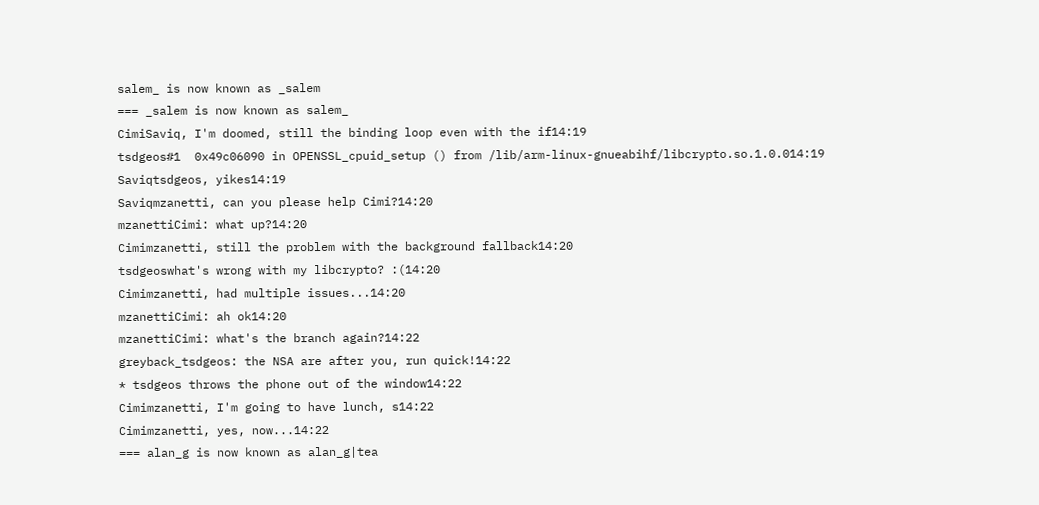salem_ is now known as _salem
=== _salem is now known as salem_
CimiSaviq, I'm doomed, still the binding loop even with the if14:19
tsdgeos#1  0x49c06090 in OPENSSL_cpuid_setup () from /lib/arm-linux-gnueabihf/libcrypto.so.1.0.014:19
Saviqtsdgeos, yikes14:19
Saviqmzanetti, can you please help Cimi?14:20
mzanettiCimi: what up?14:20
Cimimzanetti, still the problem with the background fallback14:20
tsdgeoswhat's wrong with my libcrypto? :(14:20
Cimimzanetti, had multiple issues...14:20
mzanettiCimi: ah ok14:20
mzanettiCimi: what's the branch again?14:22
greyback_tsdgeos: the NSA are after you, run quick!14:22
* tsdgeos throws the phone out of the window14:22
Cimimzanetti, I'm going to have lunch, s14:22
Cimimzanetti, yes, now...14:22
=== alan_g is now known as alan_g|tea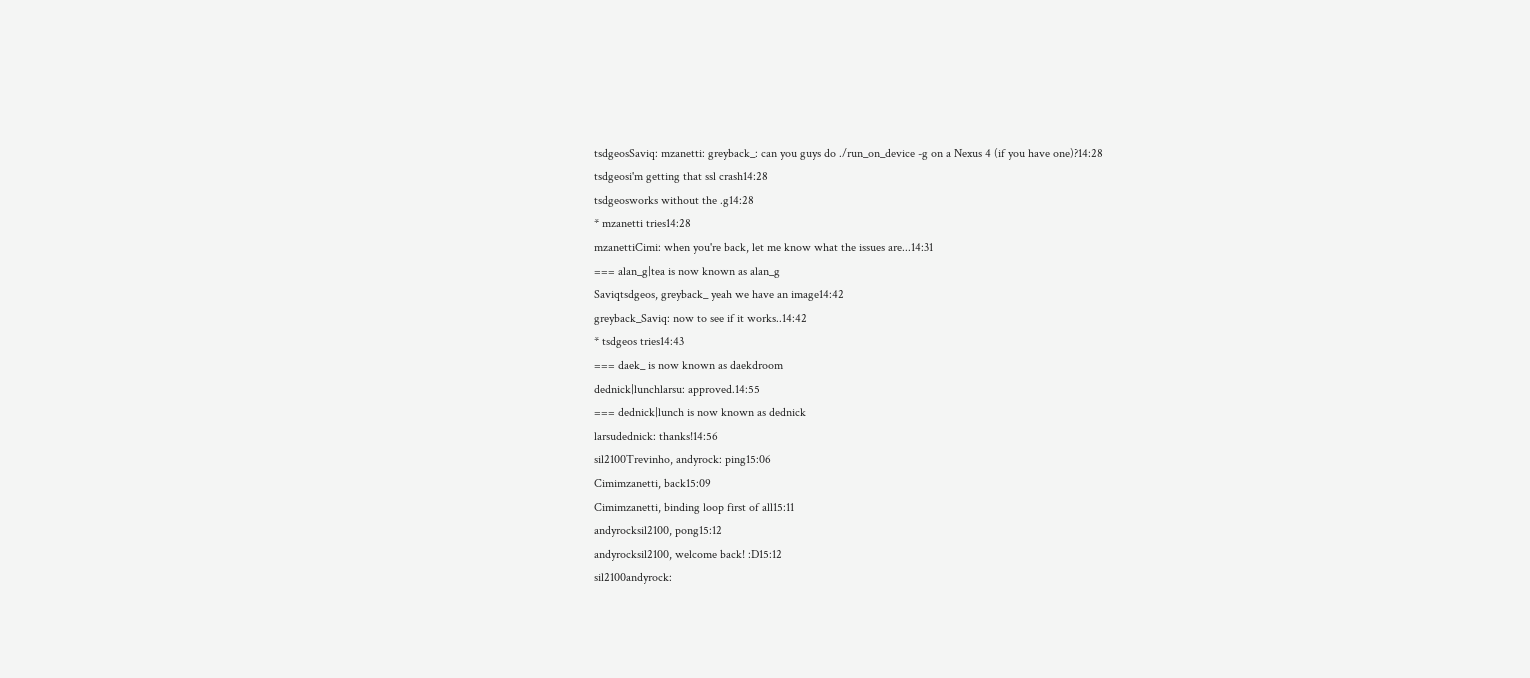tsdgeosSaviq: mzanetti: greyback_: can you guys do ./run_on_device -g on a Nexus 4 (if you have one)?14:28
tsdgeosi'm getting that ssl crash14:28
tsdgeosworks without the .g14:28
* mzanetti tries14:28
mzanettiCimi: when you're back, let me know what the issues are...14:31
=== alan_g|tea is now known as alan_g
Saviqtsdgeos, greyback_ yeah we have an image14:42
greyback_Saviq: now to see if it works..14:42
* tsdgeos tries14:43
=== daek_ is now known as daekdroom
dednick|lunchlarsu: approved.14:55
=== dednick|lunch is now known as dednick
larsudednick: thanks!14:56
sil2100Trevinho, andyrock: ping15:06
Cimimzanetti, back15:09
Cimimzanetti, binding loop first of all15:11
andyrocksil2100, pong15:12
andyrocksil2100, welcome back! :D15:12
sil2100andyrock: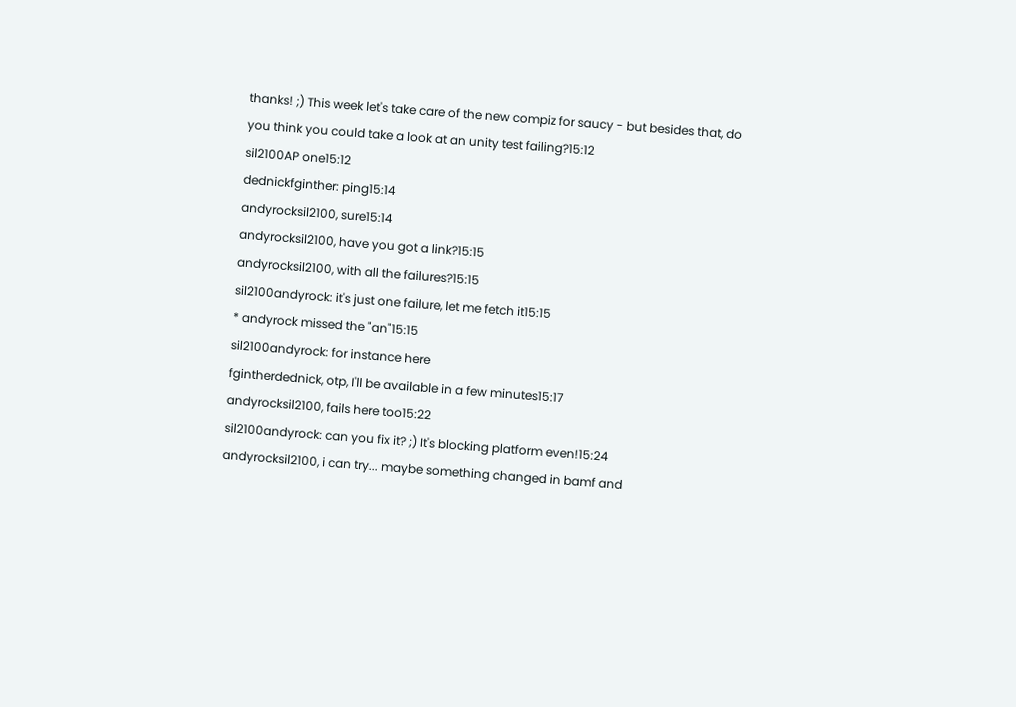thanks! ;) This week let's take care of the new compiz for saucy - but besides that, do you think you could take a look at an unity test failing?15:12
sil2100AP one15:12
dednickfginther: ping15:14
andyrocksil2100, sure15:14
andyrocksil2100, have you got a link?15:15
andyrocksil2100, with all the failures?15:15
sil2100andyrock: it's just one failure, let me fetch it15:15
* andyrock missed the "an"15:15
sil2100andyrock: for instance here
fgintherdednick, otp, I'll be available in a few minutes15:17
andyrocksil2100, fails here too15:22
sil2100andyrock: can you fix it? ;) It's blocking platform even!15:24
andyrocksil2100, i can try... maybe something changed in bamf and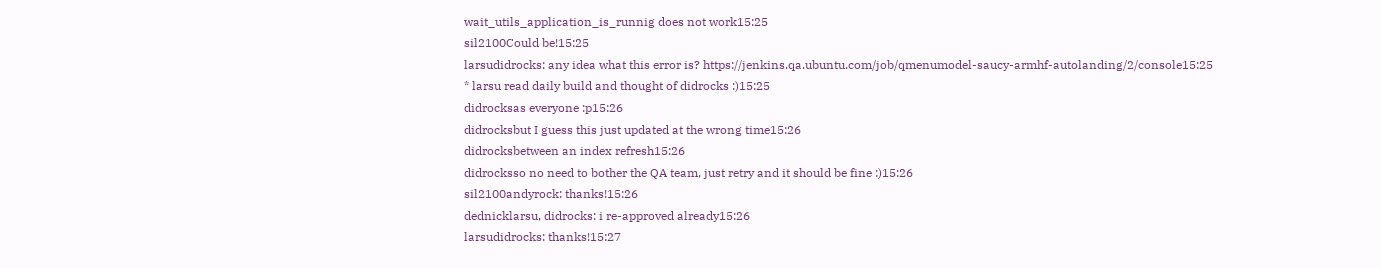wait_utils_application_is_runnig does not work15:25
sil2100Could be!15:25
larsudidrocks: any idea what this error is? https://jenkins.qa.ubuntu.com/job/qmenumodel-saucy-armhf-autolanding/2/console15:25
* larsu read daily build and thought of didrocks :)15:25
didrocksas everyone :p15:26
didrocksbut I guess this just updated at the wrong time15:26
didrocksbetween an index refresh15:26
didrocksso no need to bother the QA team, just retry and it should be fine :)15:26
sil2100andyrock: thanks!15:26
dednicklarsu, didrocks: i re-approved already15:26
larsudidrocks: thanks!15:27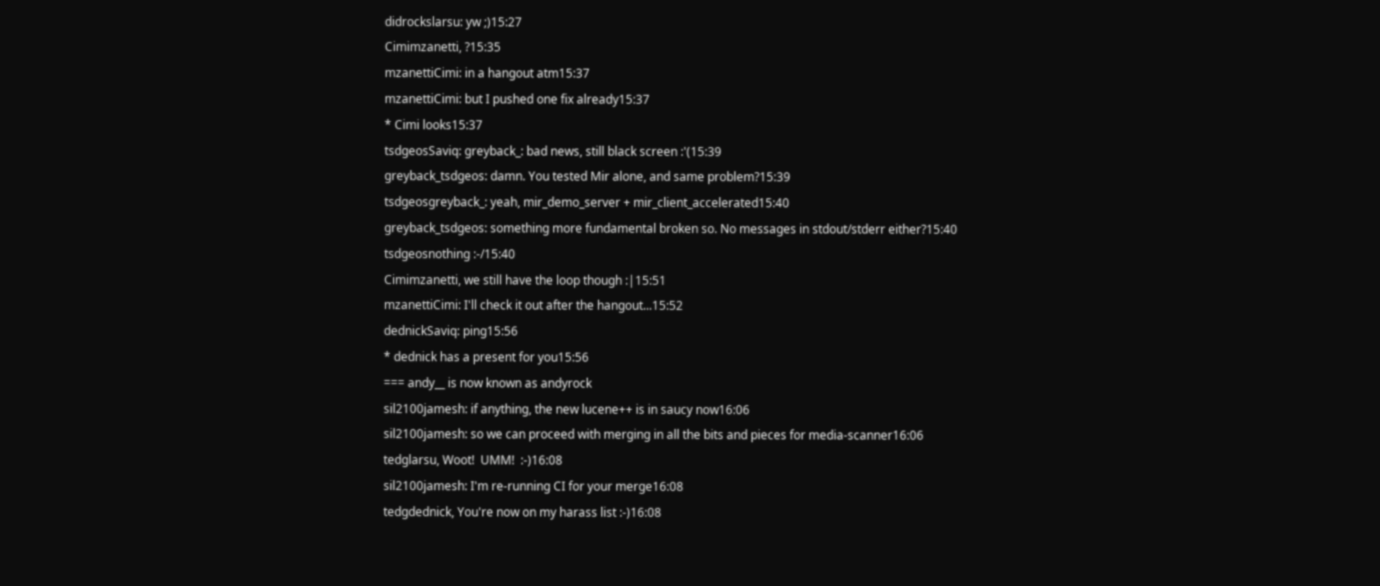didrockslarsu: yw ;)15:27
Cimimzanetti, ?15:35
mzanettiCimi: in a hangout atm15:37
mzanettiCimi: but I pushed one fix already15:37
* Cimi looks15:37
tsdgeosSaviq: greyback_: bad news, still black screen :'(15:39
greyback_tsdgeos: damn. You tested Mir alone, and same problem?15:39
tsdgeosgreyback_: yeah, mir_demo_server + mir_client_accelerated15:40
greyback_tsdgeos: something more fundamental broken so. No messages in stdout/stderr either?15:40
tsdgeosnothing :-/15:40
Cimimzanetti, we still have the loop though :|15:51
mzanettiCimi: I'll check it out after the hangout...15:52
dednickSaviq: ping15:56
* dednick has a present for you15:56
=== andy__ is now known as andyrock
sil2100jamesh: if anything, the new lucene++ is in saucy now16:06
sil2100jamesh: so we can proceed with merging in all the bits and pieces for media-scanner16:06
tedglarsu, Woot!  UMM!  :-)16:08
sil2100jamesh: I'm re-running CI for your merge16:08
tedgdednick, You're now on my harass list :-)16:08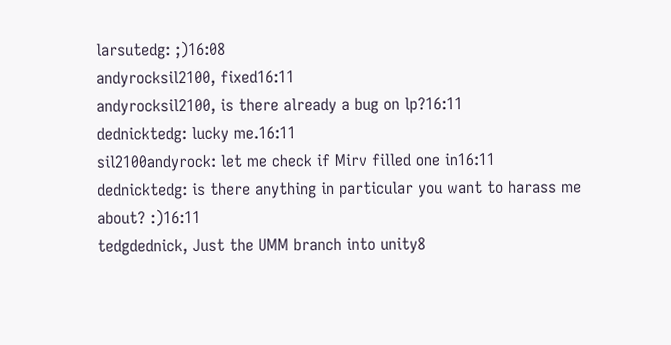larsutedg: ;)16:08
andyrocksil2100, fixed16:11
andyrocksil2100, is there already a bug on lp?16:11
dednicktedg: lucky me.16:11
sil2100andyrock: let me check if Mirv filled one in16:11
dednicktedg: is there anything in particular you want to harass me about? :)16:11
tedgdednick, Just the UMM branch into unity8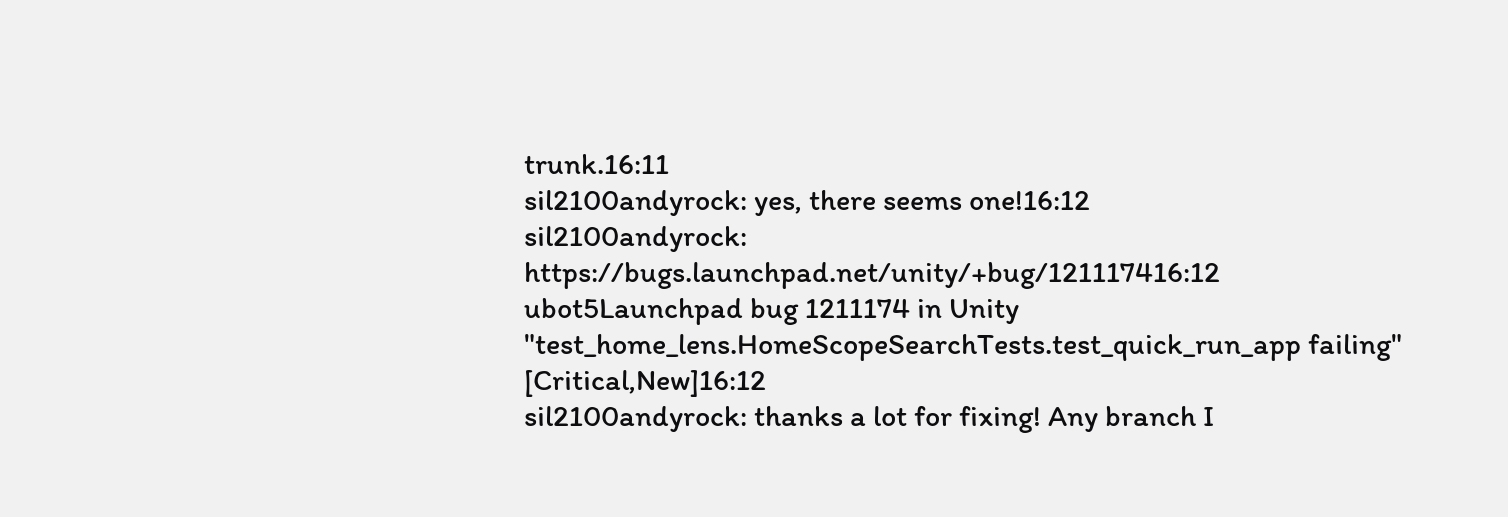trunk.16:11
sil2100andyrock: yes, there seems one!16:12
sil2100andyrock: https://bugs.launchpad.net/unity/+bug/121117416:12
ubot5Launchpad bug 1211174 in Unity "test_home_lens.HomeScopeSearchTests.test_quick_run_app failing" [Critical,New]16:12
sil2100andyrock: thanks a lot for fixing! Any branch I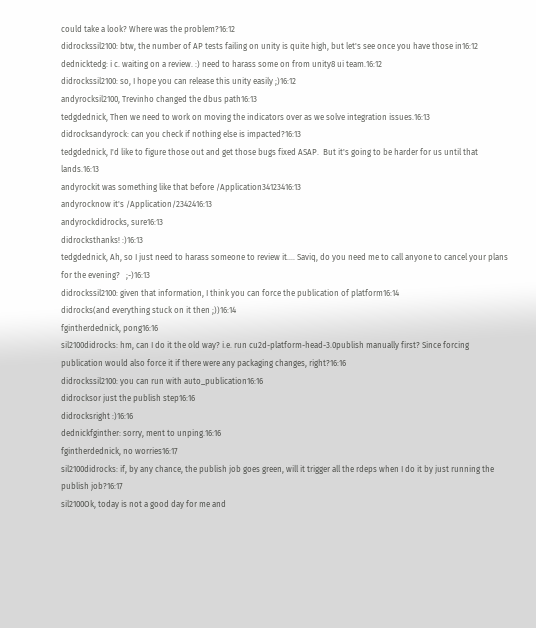could take a look? Where was the problem?16:12
didrockssil2100: btw, the number of AP tests failing on unity is quite high, but let's see once you have those in16:12
dednicktedg: i c. waiting on a review. :) need to harass some on from unity8 ui team.16:12
didrockssil2100: so, I hope you can release this unity easily ;)16:12
andyrocksil2100, Trevinho changed the dbus path16:13
tedgdednick, Then we need to work on moving the indicators over as we solve integration issues.16:13
didrocksandyrock: can you check if nothing else is impacted?16:13
tedgdednick, I'd like to figure those out and get those bugs fixed ASAP.  But it's going to be harder for us until that lands.16:13
andyrockit was something like that before /Application34123416:13
andyrocknow it's /Application/2342416:13
andyrockdidrocks, sure16:13
didrocksthanks! :)16:13
tedgdednick, Ah, so I just need to harass someone to review it.... Saviq, do you need me to call anyone to cancel your plans for the evening?   ;-)16:13
didrockssil2100: given that information, I think you can force the publication of platform16:14
didrocks(and everything stuck on it then ;))16:14
fgintherdednick, pong16:16
sil2100didrocks: hm, can I do it the old way? i.e. run cu2d-platform-head-3.0publish manually first? Since forcing publication would also force it if there were any packaging changes, right?16:16
didrockssil2100: you can run with auto_publication16:16
didrocksor just the publish step16:16
didrocksright :)16:16
dednickfginther: sorry, ment to unping.16:16
fgintherdednick, no worries16:17
sil2100didrocks: if, by any chance, the publish job goes green, will it trigger all the rdeps when I do it by just running the publish job?16:17
sil2100Ok, today is not a good day for me and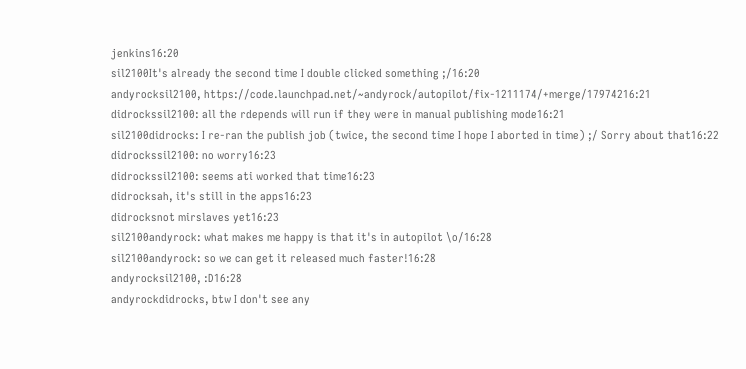jenkins16:20
sil2100It's already the second time I double clicked something ;/16:20
andyrocksil2100, https://code.launchpad.net/~andyrock/autopilot/fix-1211174/+merge/17974216:21
didrockssil2100: all the rdepends will run if they were in manual publishing mode16:21
sil2100didrocks: I re-ran the publish job (twice, the second time I hope I aborted in time) ;/ Sorry about that16:22
didrockssil2100: no worry16:23
didrockssil2100: seems ati worked that time16:23
didrocksah, it's still in the apps16:23
didrocksnot mirslaves yet16:23
sil2100andyrock: what makes me happy is that it's in autopilot \o/16:28
sil2100andyrock: so we can get it released much faster!16:28
andyrocksil2100, :D16:28
andyrockdidrocks, btw I don't see any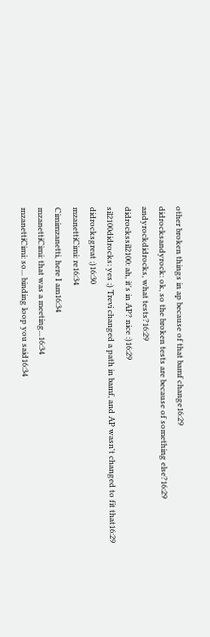other broken things in ap because of that bamf change16:29
didrocksandyrock: ok, so the broken tests are because of something else?16:29
andyrockdidrocks, what tests?16:29
didrockssil2100: ah, it's in AP? nice :)16:29
sil2100didrocks: yes ;) Trevi changed a path in bamf, and AP wasn't changed to fit that16:29
didrocksgreat ;)16:30
mzanettiCimi: re16:34
Cimimzanetti, here I am16:34
mzanettiCimi: that was a meeting...16:34
mzanettiCimi: so... binding loop you said16:34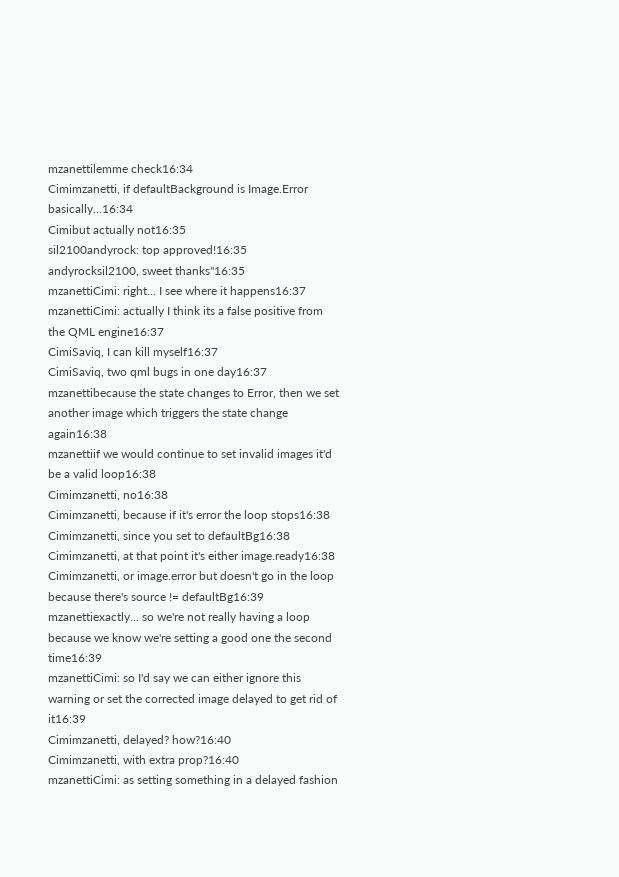mzanettilemme check16:34
Cimimzanetti, if defaultBackground is Image.Error basically...16:34
Cimibut actually not16:35
sil2100andyrock: top approved!16:35
andyrocksil2100, sweet thanks"16:35
mzanettiCimi: right... I see where it happens16:37
mzanettiCimi: actually I think its a false positive from the QML engine16:37
CimiSaviq, I can kill myself16:37
CimiSaviq, two qml bugs in one day16:37
mzanettibecause the state changes to Error, then we set another image which triggers the state change again16:38
mzanettiif we would continue to set invalid images it'd be a valid loop16:38
Cimimzanetti, no16:38
Cimimzanetti, because if it's error the loop stops16:38
Cimimzanetti, since you set to defaultBg16:38
Cimimzanetti, at that point it's either image.ready16:38
Cimimzanetti, or image.error but doesn't go in the loop because there's source != defaultBg16:39
mzanettiexactly... so we're not really having a loop because we know we're setting a good one the second time16:39
mzanettiCimi: so I'd say we can either ignore this warning or set the corrected image delayed to get rid of it16:39
Cimimzanetti, delayed? how?16:40
Cimimzanetti, with extra prop?16:40
mzanettiCimi: as setting something in a delayed fashion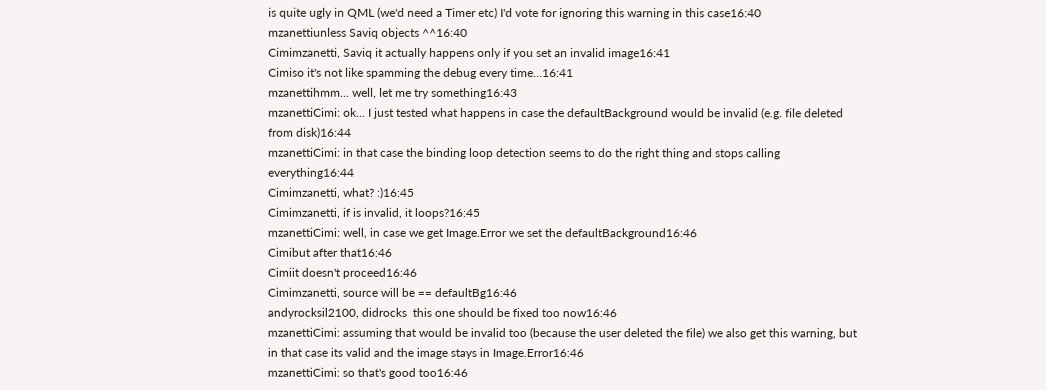is quite ugly in QML (we'd need a Timer etc) I'd vote for ignoring this warning in this case16:40
mzanettiunless Saviq objects ^^16:40
Cimimzanetti, Saviq it actually happens only if you set an invalid image16:41
Cimiso it's not like spamming the debug every time...16:41
mzanettihmm... well, let me try something16:43
mzanettiCimi: ok... I just tested what happens in case the defaultBackground would be invalid (e.g. file deleted from disk)16:44
mzanettiCimi: in that case the binding loop detection seems to do the right thing and stops calling everything16:44
Cimimzanetti, what? :)16:45
Cimimzanetti, if is invalid, it loops?16:45
mzanettiCimi: well, in case we get Image.Error we set the defaultBackground16:46
Cimibut after that16:46
Cimiit doesn't proceed16:46
Cimimzanetti, source will be == defaultBg16:46
andyrocksil2100, didrocks  this one should be fixed too now16:46
mzanettiCimi: assuming that would be invalid too (because the user deleted the file) we also get this warning, but in that case its valid and the image stays in Image.Error16:46
mzanettiCimi: so that's good too16:46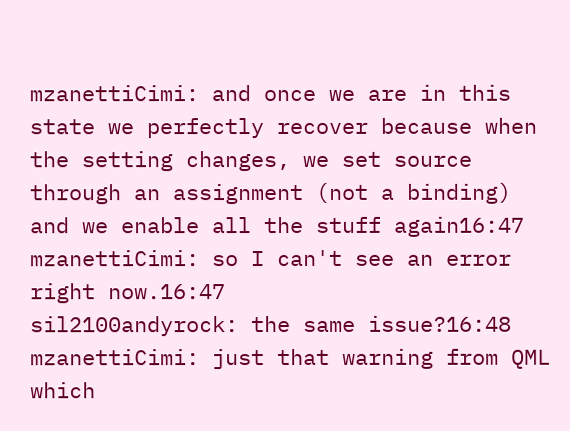mzanettiCimi: and once we are in this state we perfectly recover because when the setting changes, we set source through an assignment (not a binding) and we enable all the stuff again16:47
mzanettiCimi: so I can't see an error right now.16:47
sil2100andyrock: the same issue?16:48
mzanettiCimi: just that warning from QML which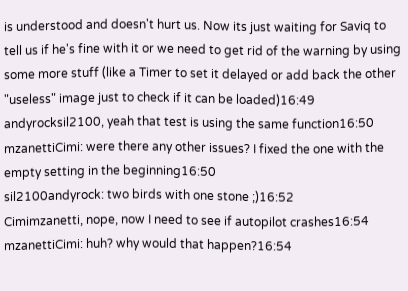is understood and doesn't hurt us. Now its just waiting for Saviq to tell us if he's fine with it or we need to get rid of the warning by using some more stuff (like a Timer to set it delayed or add back the other "useless" image just to check if it can be loaded)16:49
andyrocksil2100, yeah that test is using the same function16:50
mzanettiCimi: were there any other issues? I fixed the one with the empty setting in the beginning16:50
sil2100andyrock: two birds with one stone ;)16:52
Cimimzanetti, nope, now I need to see if autopilot crashes16:54
mzanettiCimi: huh? why would that happen?16:54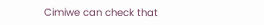Cimiwe can check that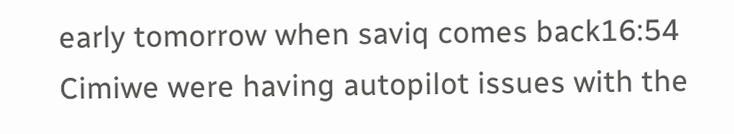early tomorrow when saviq comes back16:54
Cimiwe were having autopilot issues with the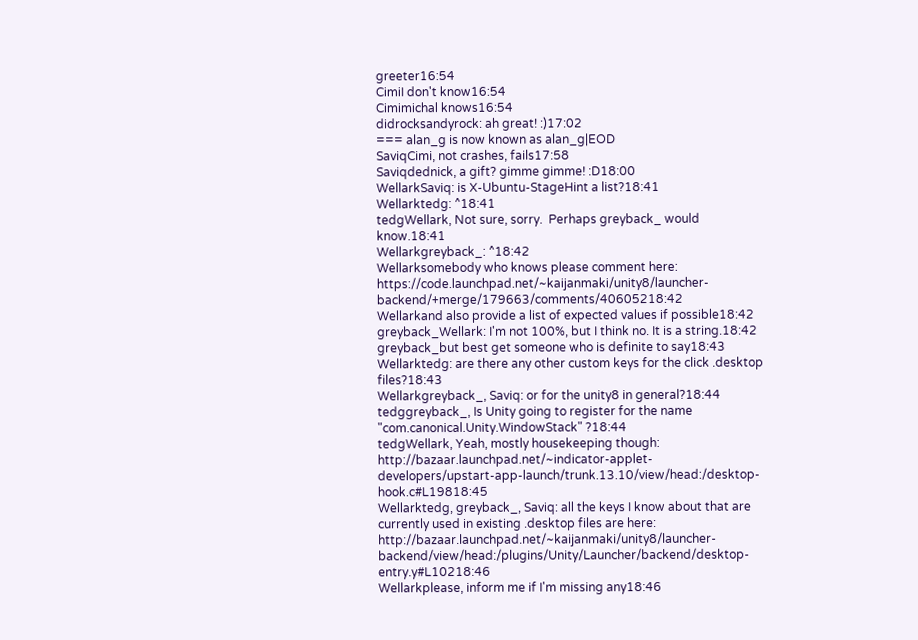greeter16:54
CimiI don't know16:54
Cimimichal knows16:54
didrocksandyrock: ah great! :)17:02
=== alan_g is now known as alan_g|EOD
SaviqCimi, not crashes, fails17:58
Saviqdednick, a gift? gimme gimme! :D18:00
WellarkSaviq: is X-Ubuntu-StageHint a list?18:41
Wellarktedg: ^18:41
tedgWellark, Not sure, sorry.  Perhaps greyback_ would know.18:41
Wellarkgreyback_: ^18:42
Wellarksomebody who knows please comment here: https://code.launchpad.net/~kaijanmaki/unity8/launcher-backend/+merge/179663/comments/40605218:42
Wellarkand also provide a list of expected values if possible18:42
greyback_Wellark: I'm not 100%, but I think no. It is a string.18:42
greyback_but best get someone who is definite to say18:43
Wellarktedg: are there any other custom keys for the click .desktop files?18:43
Wellarkgreyback_, Saviq: or for the unity8 in general?18:44
tedggreyback_, Is Unity going to register for the name "com.canonical.Unity.WindowStack" ?18:44
tedgWellark, Yeah, mostly housekeeping though: http://bazaar.launchpad.net/~indicator-applet-developers/upstart-app-launch/trunk.13.10/view/head:/desktop-hook.c#L19818:45
Wellarktedg, greyback_, Saviq: all the keys I know about that are currently used in existing .desktop files are here: http://bazaar.launchpad.net/~kaijanmaki/unity8/launcher-backend/view/head:/plugins/Unity/Launcher/backend/desktop-entry.y#L10218:46
Wellarkplease, inform me if I'm missing any18:46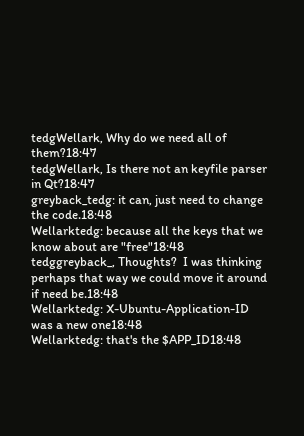tedgWellark, Why do we need all of them?18:47
tedgWellark, Is there not an keyfile parser in Qt?18:47
greyback_tedg: it can, just need to change the code.18:48
Wellarktedg: because all the keys that we know about are "free"18:48
tedggreyback_, Thoughts?  I was thinking perhaps that way we could move it around if need be.18:48
Wellarktedg: X-Ubuntu-Application-ID was a new one18:48
Wellarktedg: that's the $APP_ID18:48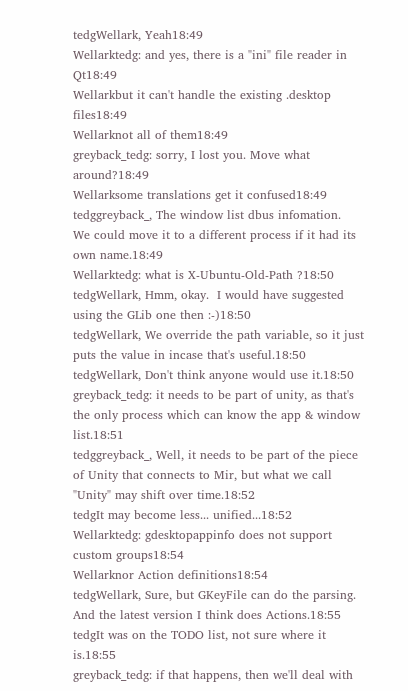tedgWellark, Yeah18:49
Wellarktedg: and yes, there is a "ini" file reader in Qt18:49
Wellarkbut it can't handle the existing .desktop files18:49
Wellarknot all of them18:49
greyback_tedg: sorry, I lost you. Move what around?18:49
Wellarksome translations get it confused18:49
tedggreyback_, The window list dbus infomation.  We could move it to a different process if it had its own name.18:49
Wellarktedg: what is X-Ubuntu-Old-Path ?18:50
tedgWellark, Hmm, okay.  I would have suggested using the GLib one then :-)18:50
tedgWellark, We override the path variable, so it just puts the value in incase that's useful.18:50
tedgWellark, Don't think anyone would use it.18:50
greyback_tedg: it needs to be part of unity, as that's the only process which can know the app & window list.18:51
tedggreyback_, Well, it needs to be part of the piece of Unity that connects to Mir, but what we call "Unity" may shift over time.18:52
tedgIt may become less... unified...18:52
Wellarktedg: gdesktopappinfo does not support custom groups18:54
Wellarknor Action definitions18:54
tedgWellark, Sure, but GKeyFile can do the parsing.  And the latest version I think does Actions.18:55
tedgIt was on the TODO list, not sure where it is.18:55
greyback_tedg: if that happens, then we'll deal with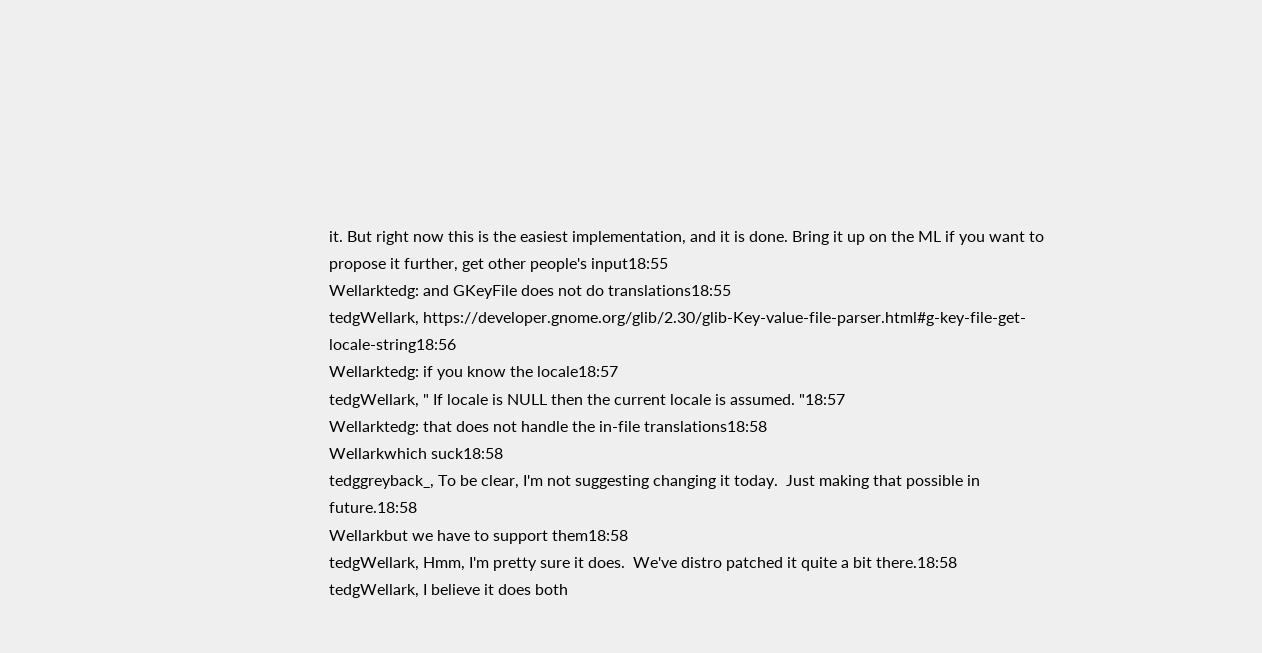it. But right now this is the easiest implementation, and it is done. Bring it up on the ML if you want to propose it further, get other people's input18:55
Wellarktedg: and GKeyFile does not do translations18:55
tedgWellark, https://developer.gnome.org/glib/2.30/glib-Key-value-file-parser.html#g-key-file-get-locale-string18:56
Wellarktedg: if you know the locale18:57
tedgWellark, " If locale is NULL then the current locale is assumed. "18:57
Wellarktedg: that does not handle the in-file translations18:58
Wellarkwhich suck18:58
tedggreyback_, To be clear, I'm not suggesting changing it today.  Just making that possible in future.18:58
Wellarkbut we have to support them18:58
tedgWellark, Hmm, I'm pretty sure it does.  We've distro patched it quite a bit there.18:58
tedgWellark, I believe it does both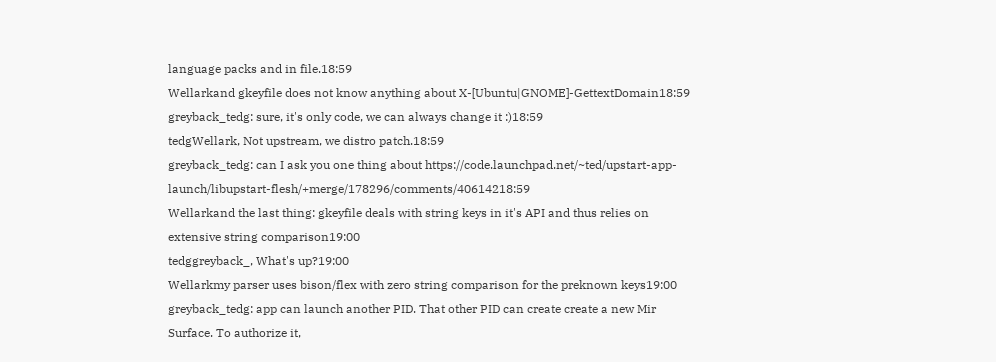language packs and in file.18:59
Wellarkand gkeyfile does not know anything about X-[Ubuntu|GNOME]-GettextDomain18:59
greyback_tedg: sure, it's only code, we can always change it :)18:59
tedgWellark, Not upstream, we distro patch.18:59
greyback_tedg: can I ask you one thing about https://code.launchpad.net/~ted/upstart-app-launch/libupstart-flesh/+merge/178296/comments/40614218:59
Wellarkand the last thing: gkeyfile deals with string keys in it's API and thus relies on extensive string comparison19:00
tedggreyback_, What's up?19:00
Wellarkmy parser uses bison/flex with zero string comparison for the preknown keys19:00
greyback_tedg: app can launch another PID. That other PID can create create a new Mir Surface. To authorize it,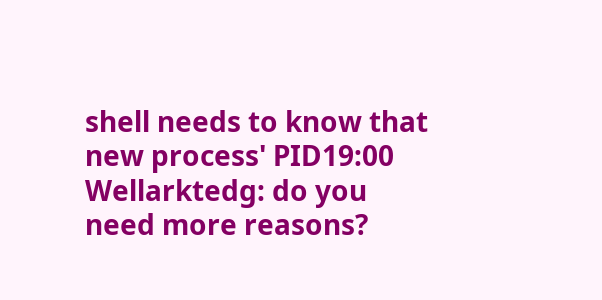shell needs to know that new process' PID19:00
Wellarktedg: do you need more reasons?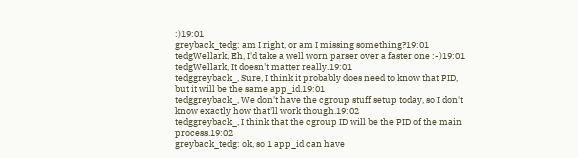:)19:01
greyback_tedg: am I right, or am I missing something?19:01
tedgWellark, Eh, I'd take a well worn parser over a faster one :-)19:01
tedgWellark, It doesn't matter really.19:01
tedggreyback_, Sure, I think it probably does need to know that PID, but it will be the same app_id.19:01
tedggreyback_, We don't have the cgroup stuff setup today, so I don't know exactly how that'll work though.19:02
tedggreyback_, I think that the cgroup ID will be the PID of the main process.19:02
greyback_tedg: ok, so 1 app_id can have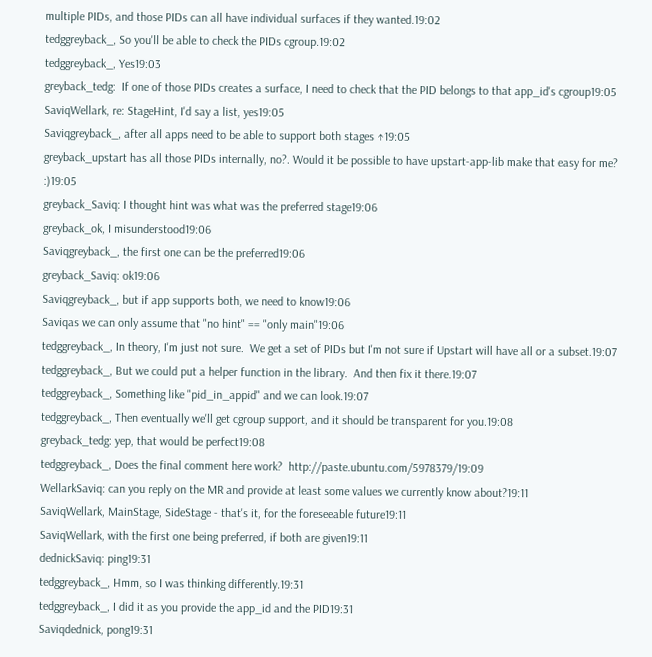multiple PIDs, and those PIDs can all have individual surfaces if they wanted.19:02
tedggreyback_, So you'll be able to check the PIDs cgroup.19:02
tedggreyback_, Yes19:03
greyback_tedg:  If one of those PIDs creates a surface, I need to check that the PID belongs to that app_id's cgroup19:05
SaviqWellark, re: StageHint, I'd say a list, yes19:05
Saviqgreyback_, after all apps need to be able to support both stages ↑19:05
greyback_upstart has all those PIDs internally, no?. Would it be possible to have upstart-app-lib make that easy for me? :)19:05
greyback_Saviq: I thought hint was what was the preferred stage19:06
greyback_ok, I misunderstood19:06
Saviqgreyback_, the first one can be the preferred19:06
greyback_Saviq: ok19:06
Saviqgreyback_, but if app supports both, we need to know19:06
Saviqas we can only assume that "no hint" == "only main"19:06
tedggreyback_, In theory, I'm just not sure.  We get a set of PIDs but I'm not sure if Upstart will have all or a subset.19:07
tedggreyback_, But we could put a helper function in the library.  And then fix it there.19:07
tedggreyback_, Something like "pid_in_appid" and we can look.19:07
tedggreyback_, Then eventually we'll get cgroup support, and it should be transparent for you.19:08
greyback_tedg: yep, that would be perfect19:08
tedggreyback_, Does the final comment here work?  http://paste.ubuntu.com/5978379/19:09
WellarkSaviq: can you reply on the MR and provide at least some values we currently know about?19:11
SaviqWellark, MainStage, SideStage - that's it, for the foreseeable future19:11
SaviqWellark, with the first one being preferred, if both are given19:11
dednickSaviq: ping19:31
tedggreyback_, Hmm, so I was thinking differently.19:31
tedggreyback_, I did it as you provide the app_id and the PID19:31
Saviqdednick, pong19:31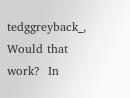tedggreyback_, Would that work?  In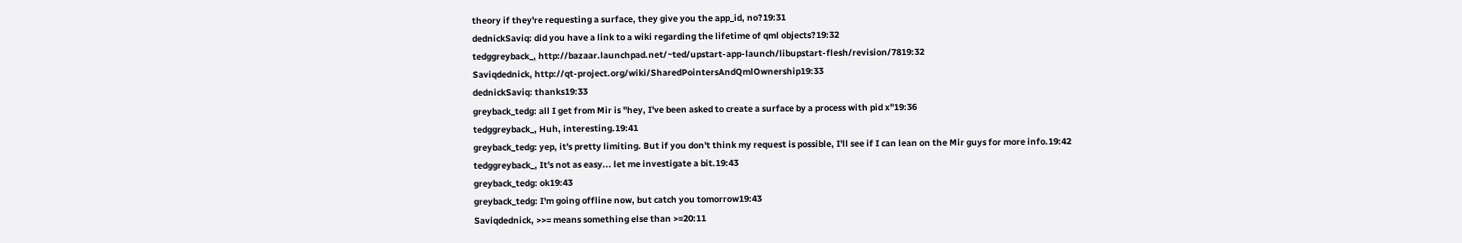theory if they're requesting a surface, they give you the app_id, no?19:31
dednickSaviq: did you have a link to a wiki regarding the lifetime of qml objects?19:32
tedggreyback_, http://bazaar.launchpad.net/~ted/upstart-app-launch/libupstart-flesh/revision/7819:32
Saviqdednick, http://qt-project.org/wiki/SharedPointersAndQmlOwnership19:33
dednickSaviq: thanks19:33
greyback_tedg: all I get from Mir is "hey, I've been asked to create a surface by a process with pid x"19:36
tedggreyback_, Huh, interesting.19:41
greyback_tedg: yep, it's pretty limiting. But if you don't think my request is possible, I'll see if I can lean on the Mir guys for more info.19:42
tedggreyback_, It's not as easy... let me investigate a bit.19:43
greyback_tedg: ok19:43
greyback_tedg: I'm going offline now, but catch you tomorrow19:43
Saviqdednick, >>= means something else than >=20:11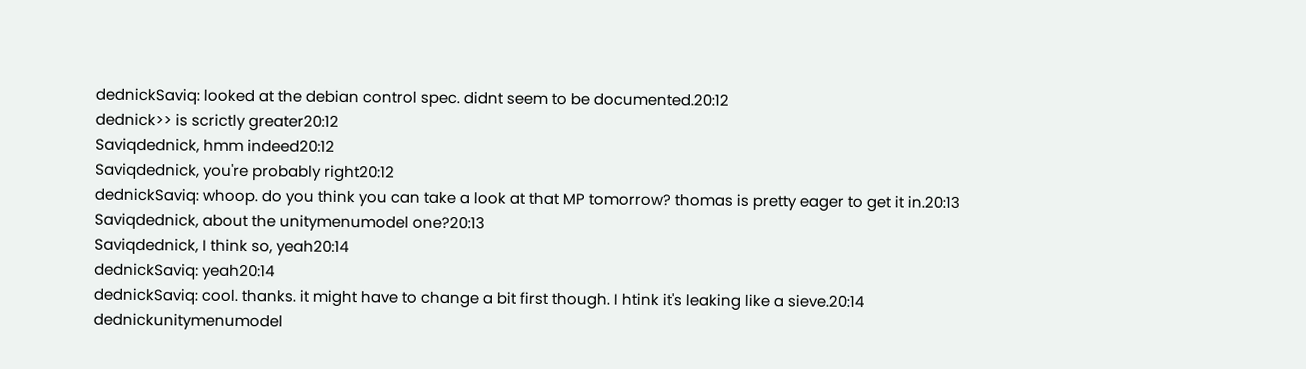dednickSaviq: looked at the debian control spec. didnt seem to be documented.20:12
dednick>> is scrictly greater20:12
Saviqdednick, hmm indeed20:12
Saviqdednick, you're probably right20:12
dednickSaviq: whoop. do you think you can take a look at that MP tomorrow? thomas is pretty eager to get it in.20:13
Saviqdednick, about the unitymenumodel one?20:13
Saviqdednick, I think so, yeah20:14
dednickSaviq: yeah20:14
dednickSaviq: cool. thanks. it might have to change a bit first though. I htink it's leaking like a sieve.20:14
dednickunitymenumodel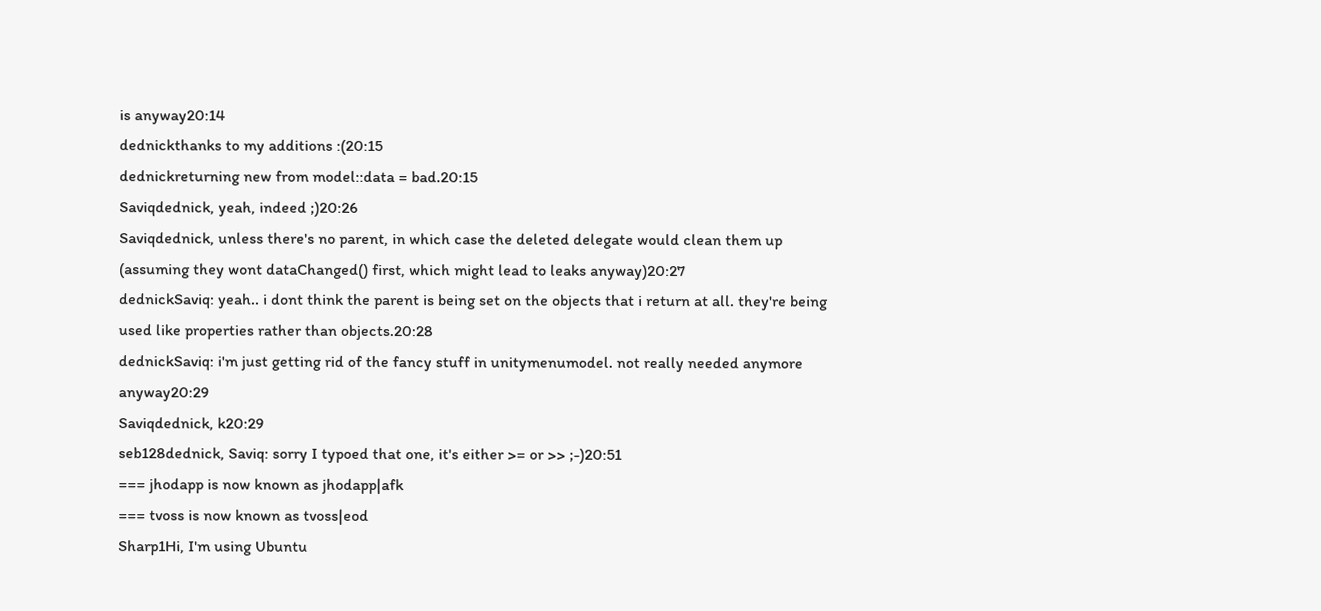is anyway20:14
dednickthanks to my additions :(20:15
dednickreturning new from model::data = bad.20:15
Saviqdednick, yeah, indeed ;)20:26
Saviqdednick, unless there's no parent, in which case the deleted delegate would clean them up (assuming they wont dataChanged() first, which might lead to leaks anyway)20:27
dednickSaviq: yeah.. i dont think the parent is being set on the objects that i return at all. they're being used like properties rather than objects.20:28
dednickSaviq: i'm just getting rid of the fancy stuff in unitymenumodel. not really needed anymore anyway20:29
Saviqdednick, k20:29
seb128dednick, Saviq: sorry I typoed that one, it's either >= or >> ;-)20:51
=== jhodapp is now known as jhodapp|afk
=== tvoss is now known as tvoss|eod
Sharp1Hi, I'm using Ubuntu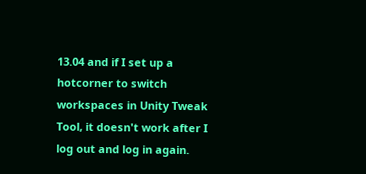13.04 and if I set up a hotcorner to switch workspaces in Unity Tweak Tool, it doesn't work after I log out and log in again.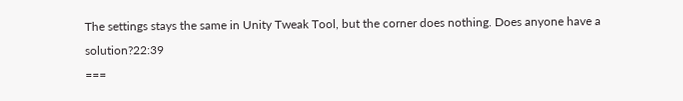The settings stays the same in Unity Tweak Tool, but the corner does nothing. Does anyone have a solution?22:39
===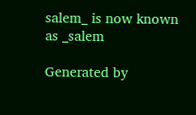salem_ is now known as _salem

Generated by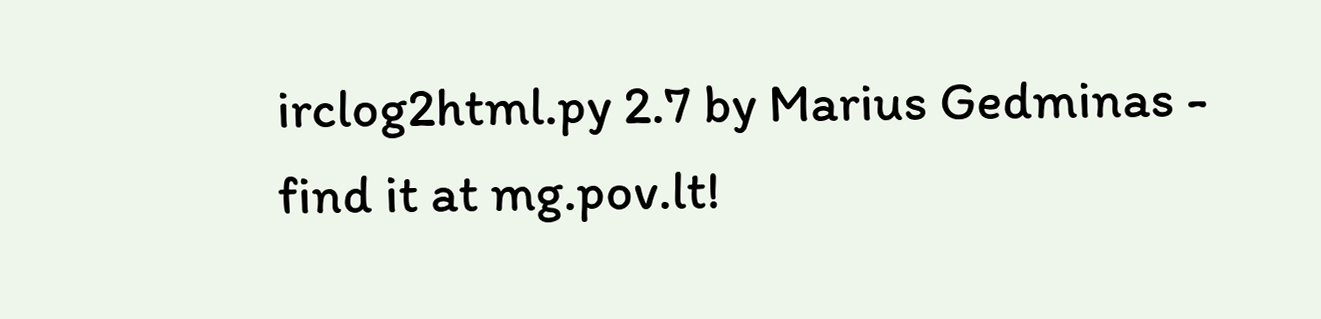irclog2html.py 2.7 by Marius Gedminas - find it at mg.pov.lt!